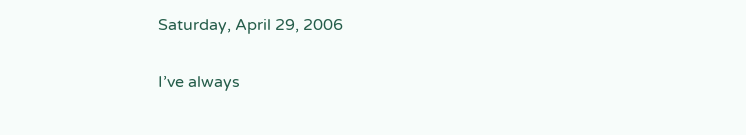Saturday, April 29, 2006


I’ve always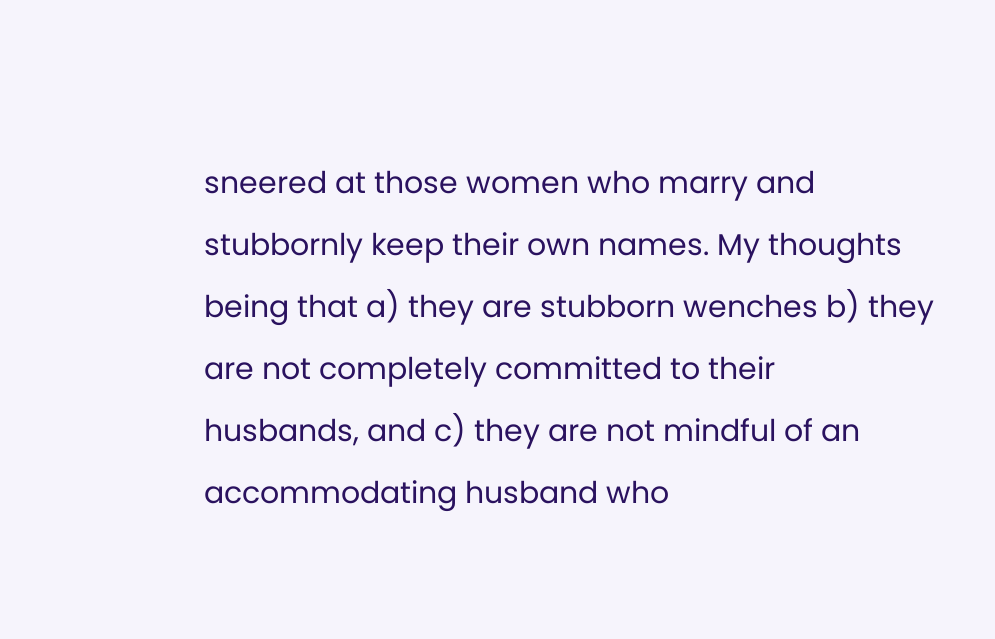sneered at those women who marry and stubbornly keep their own names. My thoughts being that a) they are stubborn wenches b) they are not completely committed to their husbands, and c) they are not mindful of an accommodating husband who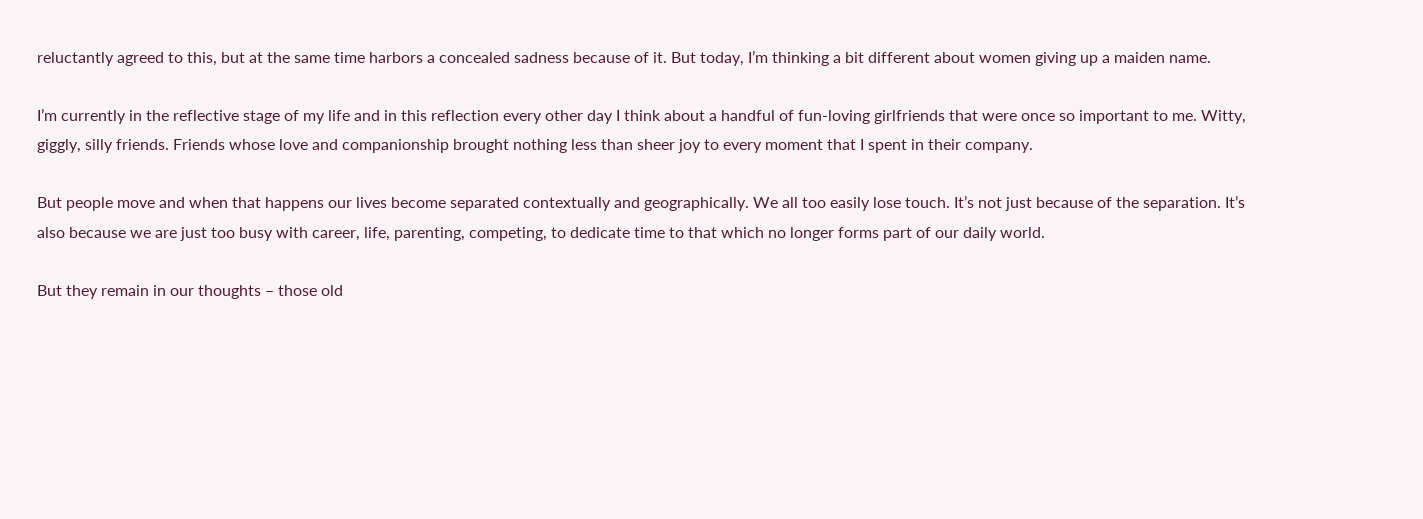reluctantly agreed to this, but at the same time harbors a concealed sadness because of it. But today, I’m thinking a bit different about women giving up a maiden name.

I’m currently in the reflective stage of my life and in this reflection every other day I think about a handful of fun-loving girlfriends that were once so important to me. Witty, giggly, silly friends. Friends whose love and companionship brought nothing less than sheer joy to every moment that I spent in their company.

But people move and when that happens our lives become separated contextually and geographically. We all too easily lose touch. It’s not just because of the separation. It’s also because we are just too busy with career, life, parenting, competing, to dedicate time to that which no longer forms part of our daily world.

But they remain in our thoughts – those old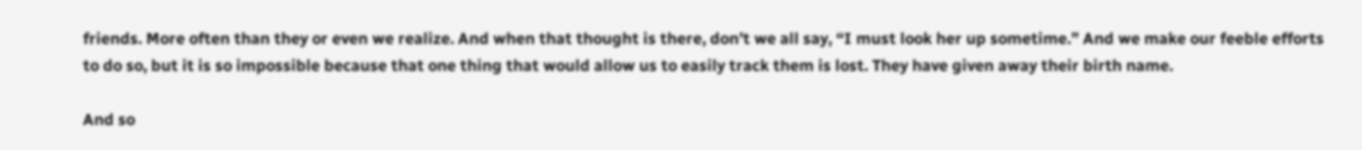friends. More often than they or even we realize. And when that thought is there, don’t we all say, “I must look her up sometime.” And we make our feeble efforts to do so, but it is so impossible because that one thing that would allow us to easily track them is lost. They have given away their birth name.

And so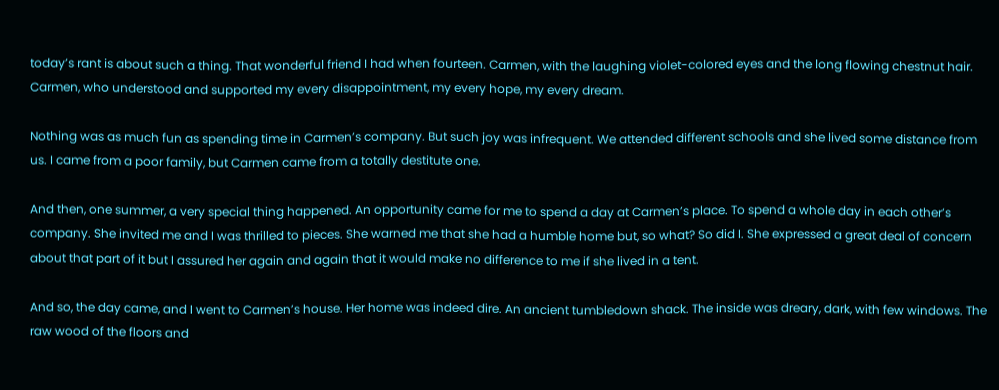today’s rant is about such a thing. That wonderful friend I had when fourteen. Carmen, with the laughing violet-colored eyes and the long flowing chestnut hair. Carmen, who understood and supported my every disappointment, my every hope, my every dream.

Nothing was as much fun as spending time in Carmen’s company. But such joy was infrequent. We attended different schools and she lived some distance from us. I came from a poor family, but Carmen came from a totally destitute one.

And then, one summer, a very special thing happened. An opportunity came for me to spend a day at Carmen’s place. To spend a whole day in each other’s company. She invited me and I was thrilled to pieces. She warned me that she had a humble home but, so what? So did I. She expressed a great deal of concern about that part of it but I assured her again and again that it would make no difference to me if she lived in a tent.

And so, the day came, and I went to Carmen’s house. Her home was indeed dire. An ancient tumbledown shack. The inside was dreary, dark, with few windows. The raw wood of the floors and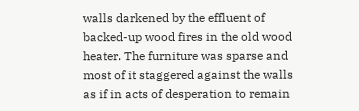walls darkened by the effluent of backed-up wood fires in the old wood heater. The furniture was sparse and most of it staggered against the walls as if in acts of desperation to remain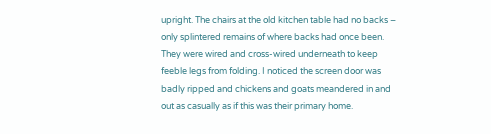upright. The chairs at the old kitchen table had no backs – only splintered remains of where backs had once been. They were wired and cross-wired underneath to keep feeble legs from folding. I noticed the screen door was badly ripped and chickens and goats meandered in and out as casually as if this was their primary home.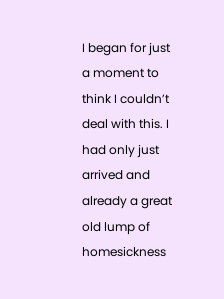I began for just a moment to think I couldn’t deal with this. I had only just arrived and already a great old lump of homesickness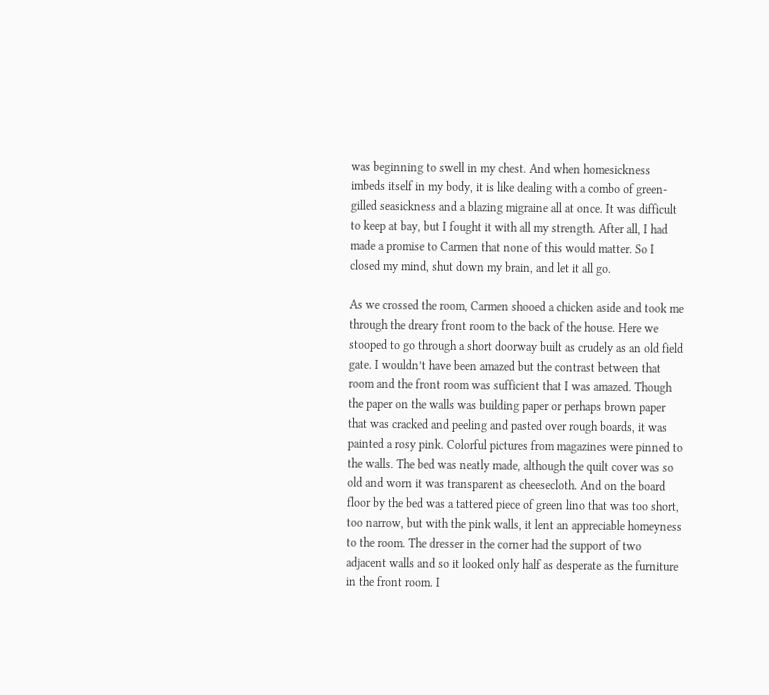was beginning to swell in my chest. And when homesickness imbeds itself in my body, it is like dealing with a combo of green-gilled seasickness and a blazing migraine all at once. It was difficult to keep at bay, but I fought it with all my strength. After all, I had made a promise to Carmen that none of this would matter. So I closed my mind, shut down my brain, and let it all go.

As we crossed the room, Carmen shooed a chicken aside and took me through the dreary front room to the back of the house. Here we stooped to go through a short doorway built as crudely as an old field gate. I wouldn’t have been amazed but the contrast between that room and the front room was sufficient that I was amazed. Though the paper on the walls was building paper or perhaps brown paper that was cracked and peeling and pasted over rough boards, it was painted a rosy pink. Colorful pictures from magazines were pinned to the walls. The bed was neatly made, although the quilt cover was so old and worn it was transparent as cheesecloth. And on the board floor by the bed was a tattered piece of green lino that was too short, too narrow, but with the pink walls, it lent an appreciable homeyness to the room. The dresser in the corner had the support of two adjacent walls and so it looked only half as desperate as the furniture in the front room. I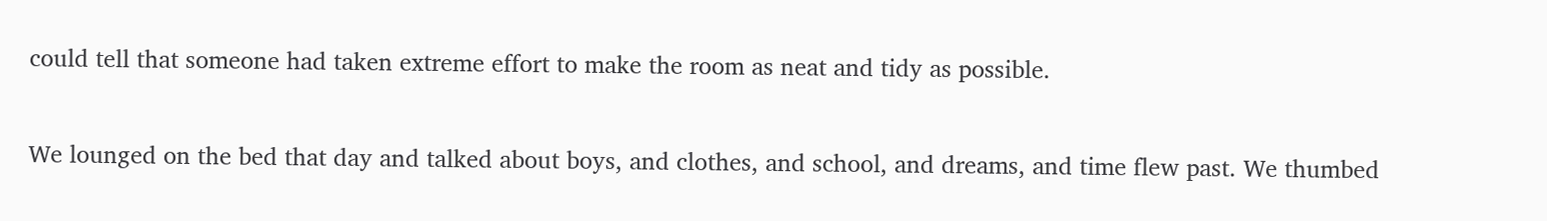could tell that someone had taken extreme effort to make the room as neat and tidy as possible.

We lounged on the bed that day and talked about boys, and clothes, and school, and dreams, and time flew past. We thumbed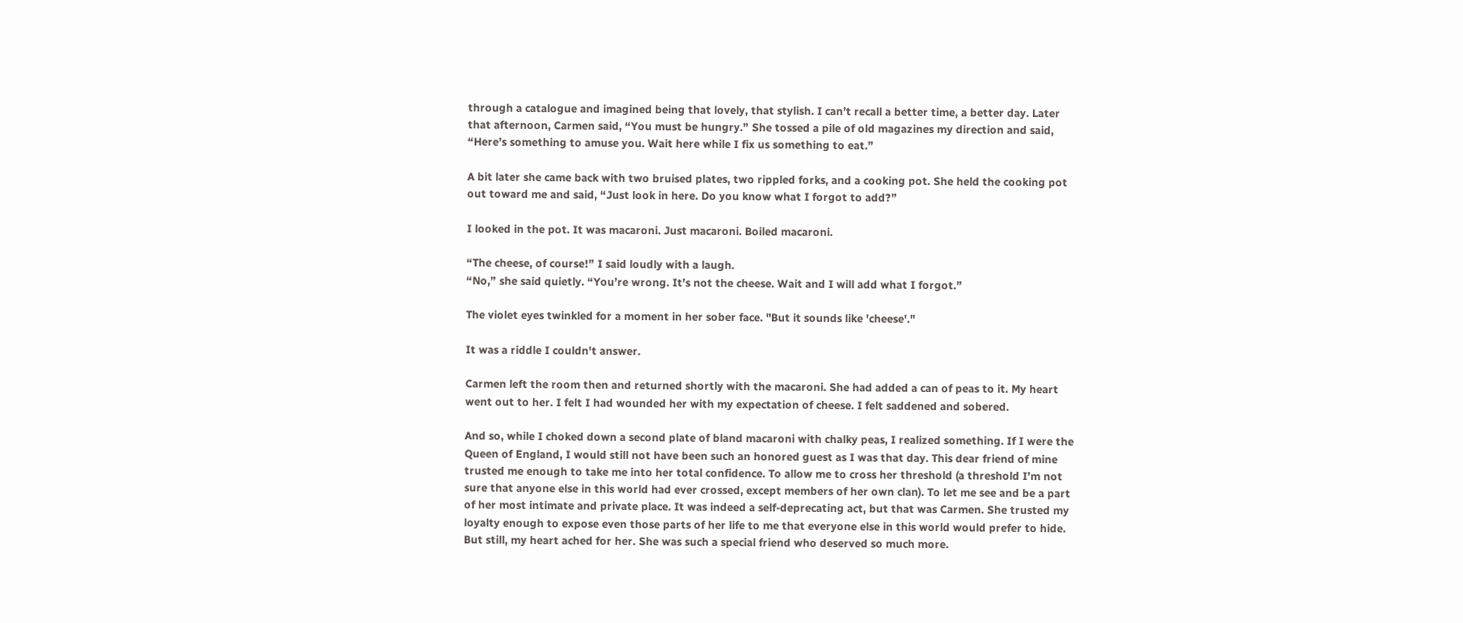through a catalogue and imagined being that lovely, that stylish. I can’t recall a better time, a better day. Later that afternoon, Carmen said, “You must be hungry.” She tossed a pile of old magazines my direction and said, “Here’s something to amuse you. Wait here while I fix us something to eat.”

A bit later she came back with two bruised plates, two rippled forks, and a cooking pot. She held the cooking pot out toward me and said, “Just look in here. Do you know what I forgot to add?”

I looked in the pot. It was macaroni. Just macaroni. Boiled macaroni.

“The cheese, of course!” I said loudly with a laugh.
“No,” she said quietly. “You’re wrong. It’s not the cheese. Wait and I will add what I forgot.”

The violet eyes twinkled for a moment in her sober face. "But it sounds like 'cheese'."

It was a riddle I couldn't answer.

Carmen left the room then and returned shortly with the macaroni. She had added a can of peas to it. My heart went out to her. I felt I had wounded her with my expectation of cheese. I felt saddened and sobered.

And so, while I choked down a second plate of bland macaroni with chalky peas, I realized something. If I were the Queen of England, I would still not have been such an honored guest as I was that day. This dear friend of mine trusted me enough to take me into her total confidence. To allow me to cross her threshold (a threshold I’m not sure that anyone else in this world had ever crossed, except members of her own clan). To let me see and be a part of her most intimate and private place. It was indeed a self-deprecating act, but that was Carmen. She trusted my loyalty enough to expose even those parts of her life to me that everyone else in this world would prefer to hide. But still, my heart ached for her. She was such a special friend who deserved so much more.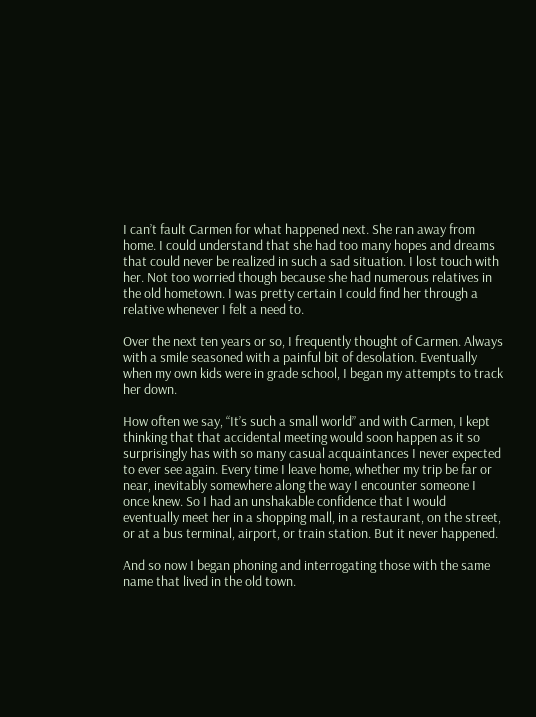I can’t fault Carmen for what happened next. She ran away from home. I could understand that she had too many hopes and dreams that could never be realized in such a sad situation. I lost touch with her. Not too worried though because she had numerous relatives in the old hometown. I was pretty certain I could find her through a relative whenever I felt a need to.

Over the next ten years or so, I frequently thought of Carmen. Always with a smile seasoned with a painful bit of desolation. Eventually when my own kids were in grade school, I began my attempts to track her down.

How often we say, “It’s such a small world” and with Carmen, I kept thinking that that accidental meeting would soon happen as it so surprisingly has with so many casual acquaintances I never expected to ever see again. Every time I leave home, whether my trip be far or near, inevitably somewhere along the way I encounter someone I once knew. So I had an unshakable confidence that I would eventually meet her in a shopping mall, in a restaurant, on the street, or at a bus terminal, airport, or train station. But it never happened.

And so now I began phoning and interrogating those with the same name that lived in the old town.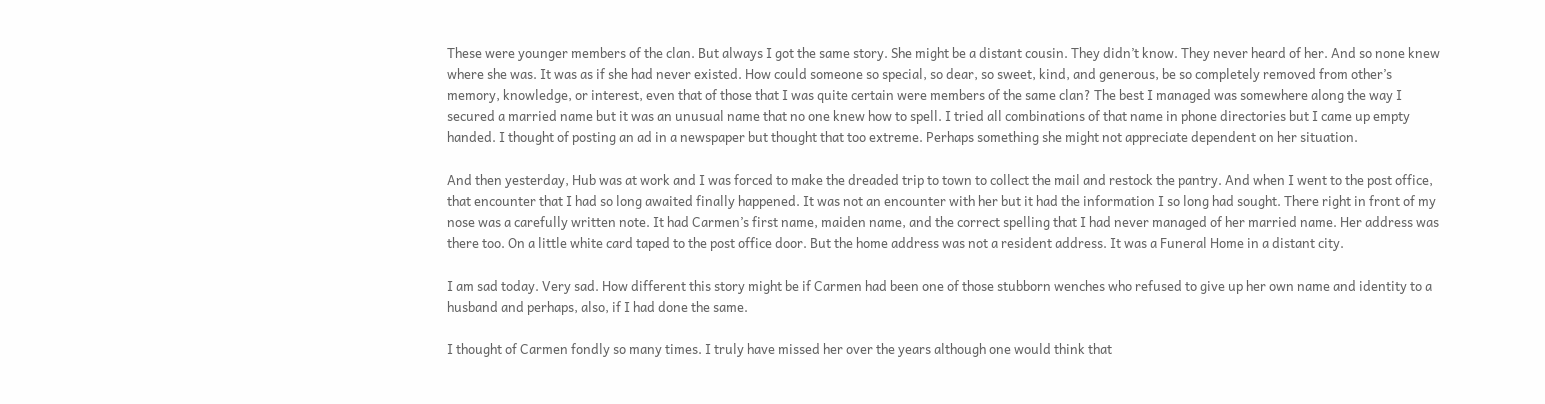These were younger members of the clan. But always I got the same story. She might be a distant cousin. They didn’t know. They never heard of her. And so none knew where she was. It was as if she had never existed. How could someone so special, so dear, so sweet, kind, and generous, be so completely removed from other’s memory, knowledge, or interest, even that of those that I was quite certain were members of the same clan? The best I managed was somewhere along the way I secured a married name but it was an unusual name that no one knew how to spell. I tried all combinations of that name in phone directories but I came up empty handed. I thought of posting an ad in a newspaper but thought that too extreme. Perhaps something she might not appreciate dependent on her situation.

And then yesterday, Hub was at work and I was forced to make the dreaded trip to town to collect the mail and restock the pantry. And when I went to the post office, that encounter that I had so long awaited finally happened. It was not an encounter with her but it had the information I so long had sought. There right in front of my nose was a carefully written note. It had Carmen’s first name, maiden name, and the correct spelling that I had never managed of her married name. Her address was there too. On a little white card taped to the post office door. But the home address was not a resident address. It was a Funeral Home in a distant city.

I am sad today. Very sad. How different this story might be if Carmen had been one of those stubborn wenches who refused to give up her own name and identity to a husband and perhaps, also, if I had done the same.

I thought of Carmen fondly so many times. I truly have missed her over the years although one would think that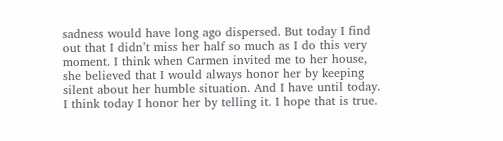sadness would have long ago dispersed. But today I find out that I didn’t miss her half so much as I do this very moment. I think when Carmen invited me to her house, she believed that I would always honor her by keeping silent about her humble situation. And I have until today. I think today I honor her by telling it. I hope that is true.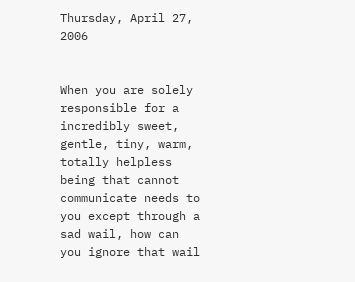Thursday, April 27, 2006


When you are solely responsible for a incredibly sweet, gentle, tiny, warm, totally helpless being that cannot communicate needs to you except through a sad wail, how can you ignore that wail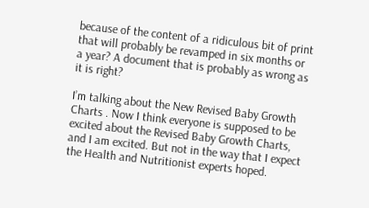because of the content of a ridiculous bit of print that will probably be revamped in six months or a year? A document that is probably as wrong as it is right?

I’m talking about the New Revised Baby Growth Charts . Now I think everyone is supposed to be excited about the Revised Baby Growth Charts, and I am excited. But not in the way that I expect the Health and Nutritionist experts hoped.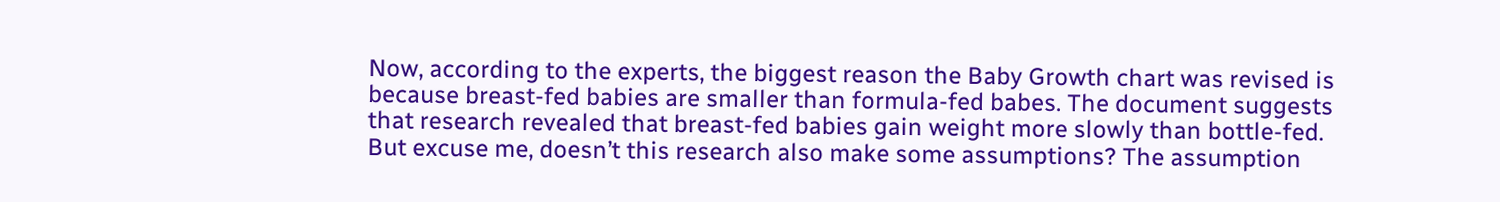Now, according to the experts, the biggest reason the Baby Growth chart was revised is because breast-fed babies are smaller than formula-fed babes. The document suggests that research revealed that breast-fed babies gain weight more slowly than bottle-fed. But excuse me, doesn’t this research also make some assumptions? The assumption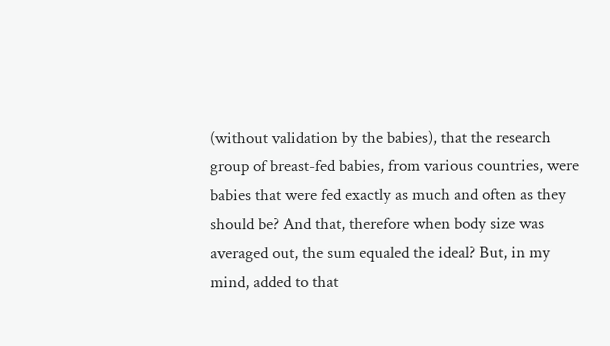(without validation by the babies), that the research group of breast-fed babies, from various countries, were babies that were fed exactly as much and often as they should be? And that, therefore when body size was averaged out, the sum equaled the ideal? But, in my mind, added to that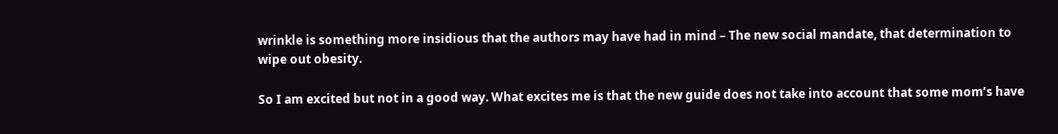wrinkle is something more insidious that the authors may have had in mind – The new social mandate, that determination to wipe out obesity.

So I am excited but not in a good way. What excites me is that the new guide does not take into account that some mom’s have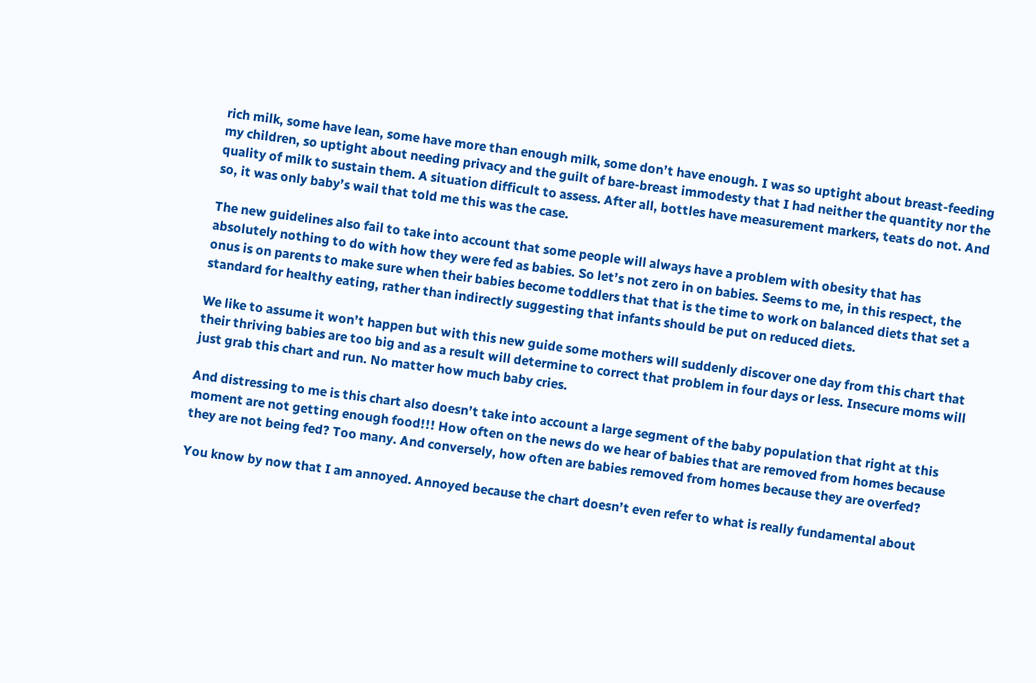rich milk, some have lean, some have more than enough milk, some don’t have enough. I was so uptight about breast-feeding my children, so uptight about needing privacy and the guilt of bare-breast immodesty that I had neither the quantity nor the quality of milk to sustain them. A situation difficult to assess. After all, bottles have measurement markers, teats do not. And so, it was only baby’s wail that told me this was the case.

The new guidelines also fail to take into account that some people will always have a problem with obesity that has absolutely nothing to do with how they were fed as babies. So let’s not zero in on babies. Seems to me, in this respect, the onus is on parents to make sure when their babies become toddlers that that is the time to work on balanced diets that set a standard for healthy eating, rather than indirectly suggesting that infants should be put on reduced diets.

We like to assume it won’t happen but with this new guide some mothers will suddenly discover one day from this chart that their thriving babies are too big and as a result will determine to correct that problem in four days or less. Insecure moms will just grab this chart and run. No matter how much baby cries.

And distressing to me is this chart also doesn’t take into account a large segment of the baby population that right at this moment are not getting enough food!!! How often on the news do we hear of babies that are removed from homes because they are not being fed? Too many. And conversely, how often are babies removed from homes because they are overfed?

You know by now that I am annoyed. Annoyed because the chart doesn’t even refer to what is really fundamental about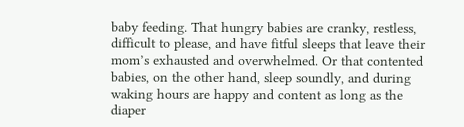baby feeding. That hungry babies are cranky, restless, difficult to please, and have fitful sleeps that leave their mom’s exhausted and overwhelmed. Or that contented babies, on the other hand, sleep soundly, and during waking hours are happy and content as long as the diaper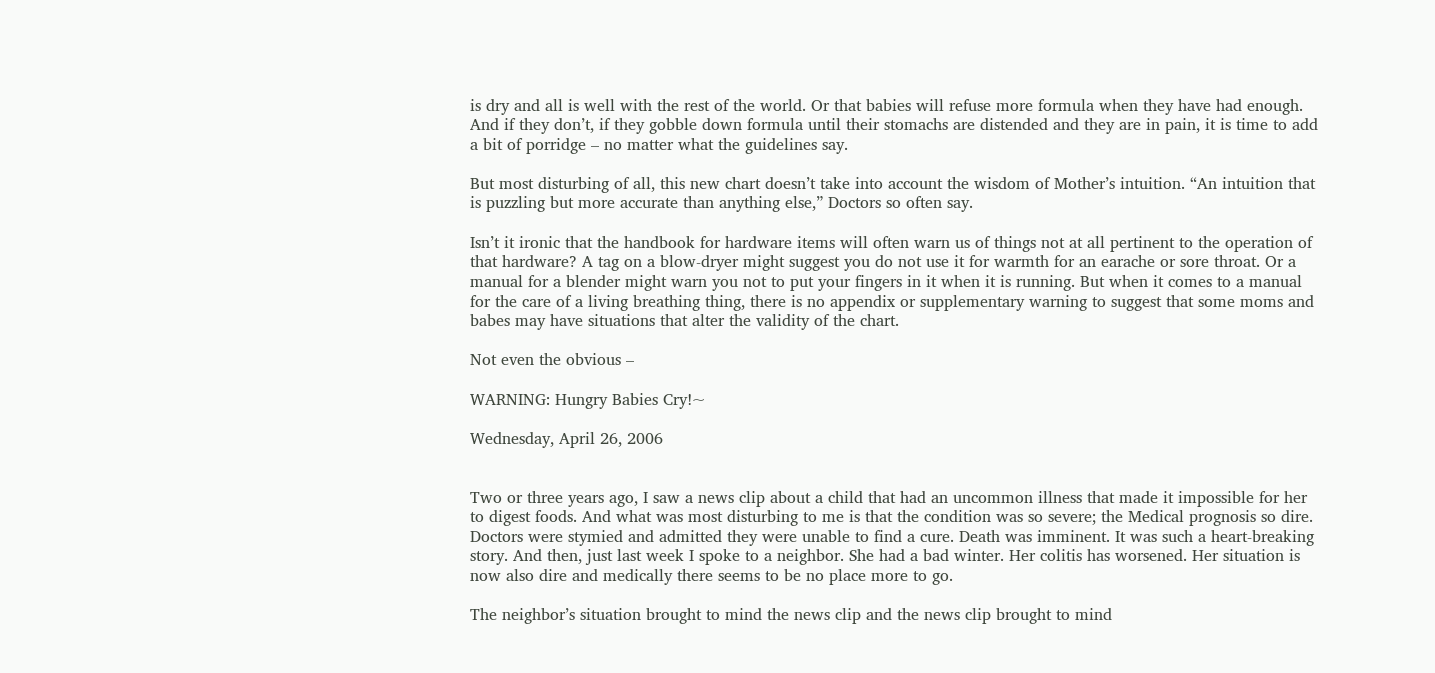is dry and all is well with the rest of the world. Or that babies will refuse more formula when they have had enough. And if they don’t, if they gobble down formula until their stomachs are distended and they are in pain, it is time to add a bit of porridge – no matter what the guidelines say.

But most disturbing of all, this new chart doesn’t take into account the wisdom of Mother’s intuition. “An intuition that is puzzling but more accurate than anything else,” Doctors so often say.

Isn’t it ironic that the handbook for hardware items will often warn us of things not at all pertinent to the operation of that hardware? A tag on a blow-dryer might suggest you do not use it for warmth for an earache or sore throat. Or a manual for a blender might warn you not to put your fingers in it when it is running. But when it comes to a manual for the care of a living breathing thing, there is no appendix or supplementary warning to suggest that some moms and babes may have situations that alter the validity of the chart.

Not even the obvious –

WARNING: Hungry Babies Cry!~

Wednesday, April 26, 2006


Two or three years ago, I saw a news clip about a child that had an uncommon illness that made it impossible for her to digest foods. And what was most disturbing to me is that the condition was so severe; the Medical prognosis so dire. Doctors were stymied and admitted they were unable to find a cure. Death was imminent. It was such a heart-breaking story. And then, just last week I spoke to a neighbor. She had a bad winter. Her colitis has worsened. Her situation is now also dire and medically there seems to be no place more to go.

The neighbor’s situation brought to mind the news clip and the news clip brought to mind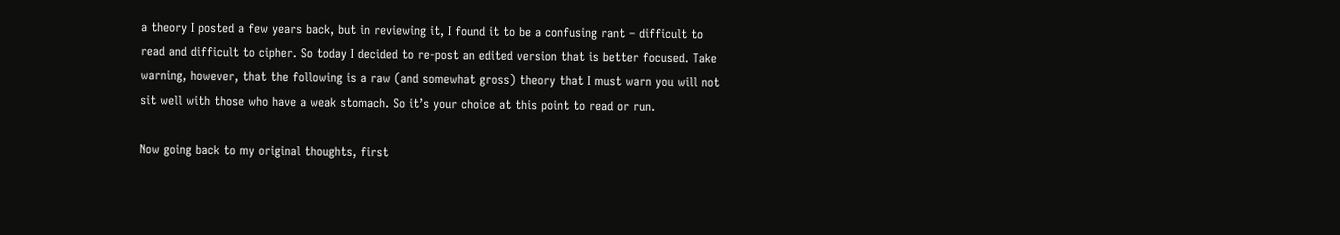a theory I posted a few years back, but in reviewing it, I found it to be a confusing rant – difficult to read and difficult to cipher. So today I decided to re-post an edited version that is better focused. Take warning, however, that the following is a raw (and somewhat gross) theory that I must warn you will not sit well with those who have a weak stomach. So it’s your choice at this point to read or run.

Now going back to my original thoughts, first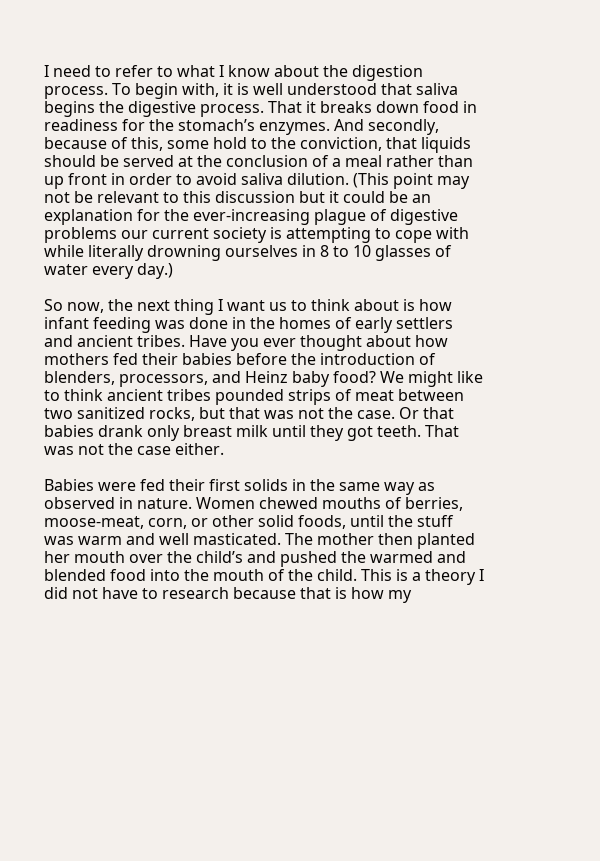I need to refer to what I know about the digestion process. To begin with, it is well understood that saliva begins the digestive process. That it breaks down food in readiness for the stomach’s enzymes. And secondly, because of this, some hold to the conviction, that liquids should be served at the conclusion of a meal rather than up front in order to avoid saliva dilution. (This point may not be relevant to this discussion but it could be an explanation for the ever-increasing plague of digestive problems our current society is attempting to cope with while literally drowning ourselves in 8 to 10 glasses of water every day.)

So now, the next thing I want us to think about is how infant feeding was done in the homes of early settlers and ancient tribes. Have you ever thought about how mothers fed their babies before the introduction of blenders, processors, and Heinz baby food? We might like to think ancient tribes pounded strips of meat between two sanitized rocks, but that was not the case. Or that babies drank only breast milk until they got teeth. That was not the case either.

Babies were fed their first solids in the same way as observed in nature. Women chewed mouths of berries, moose-meat, corn, or other solid foods, until the stuff was warm and well masticated. The mother then planted her mouth over the child’s and pushed the warmed and blended food into the mouth of the child. This is a theory I did not have to research because that is how my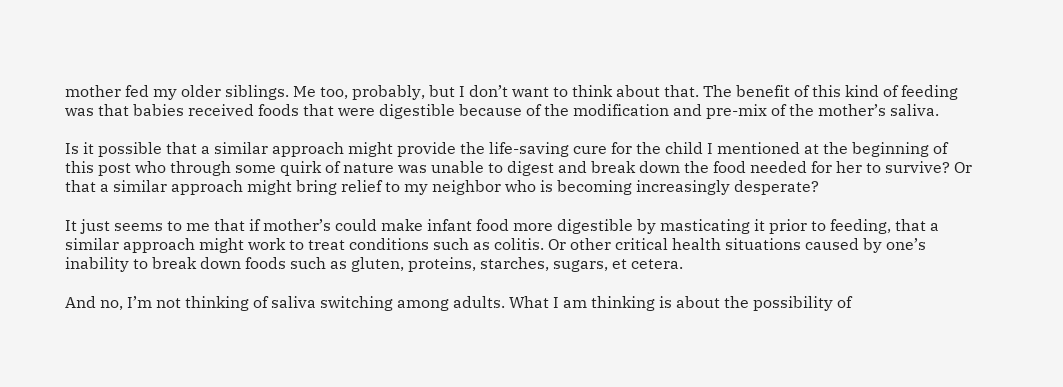mother fed my older siblings. Me too, probably, but I don’t want to think about that. The benefit of this kind of feeding was that babies received foods that were digestible because of the modification and pre-mix of the mother’s saliva.

Is it possible that a similar approach might provide the life-saving cure for the child I mentioned at the beginning of this post who through some quirk of nature was unable to digest and break down the food needed for her to survive? Or that a similar approach might bring relief to my neighbor who is becoming increasingly desperate?

It just seems to me that if mother’s could make infant food more digestible by masticating it prior to feeding, that a similar approach might work to treat conditions such as colitis. Or other critical health situations caused by one’s inability to break down foods such as gluten, proteins, starches, sugars, et cetera.

And no, I’m not thinking of saliva switching among adults. What I am thinking is about the possibility of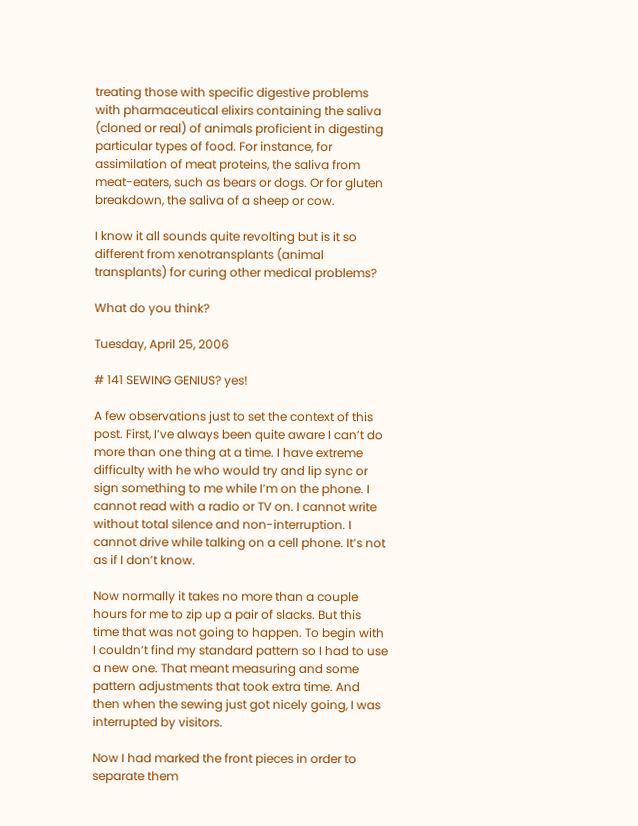treating those with specific digestive problems with pharmaceutical elixirs containing the saliva (cloned or real) of animals proficient in digesting particular types of food. For instance, for assimilation of meat proteins, the saliva from meat-eaters, such as bears or dogs. Or for gluten breakdown, the saliva of a sheep or cow.

I know it all sounds quite revolting but is it so different from xenotransplants (animal transplants) for curing other medical problems?

What do you think?

Tuesday, April 25, 2006

# 141 SEWING GENIUS? yes!

A few observations just to set the context of this post. First, I’ve always been quite aware I can’t do more than one thing at a time. I have extreme difficulty with he who would try and lip sync or sign something to me while I’m on the phone. I cannot read with a radio or TV on. I cannot write without total silence and non-interruption. I cannot drive while talking on a cell phone. It’s not as if I don’t know.

Now normally it takes no more than a couple hours for me to zip up a pair of slacks. But this time that was not going to happen. To begin with I couldn’t find my standard pattern so I had to use a new one. That meant measuring and some pattern adjustments that took extra time. And then when the sewing just got nicely going, I was interrupted by visitors.

Now I had marked the front pieces in order to separate them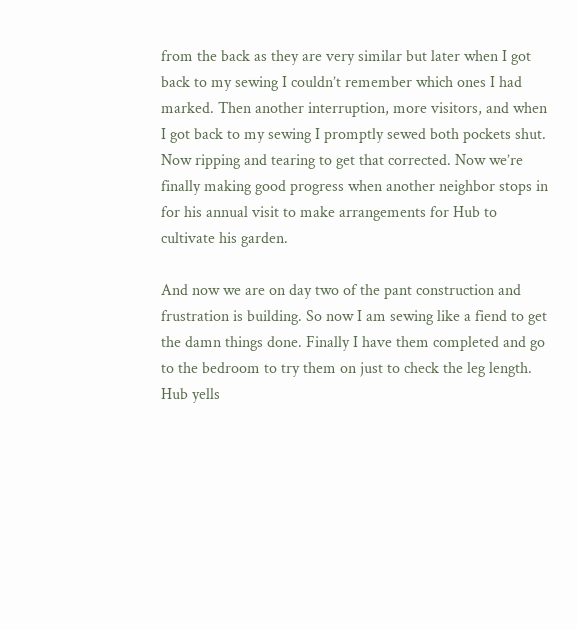from the back as they are very similar but later when I got back to my sewing I couldn’t remember which ones I had marked. Then another interruption, more visitors, and when I got back to my sewing I promptly sewed both pockets shut. Now ripping and tearing to get that corrected. Now we’re finally making good progress when another neighbor stops in for his annual visit to make arrangements for Hub to cultivate his garden.

And now we are on day two of the pant construction and frustration is building. So now I am sewing like a fiend to get the damn things done. Finally I have them completed and go to the bedroom to try them on just to check the leg length. Hub yells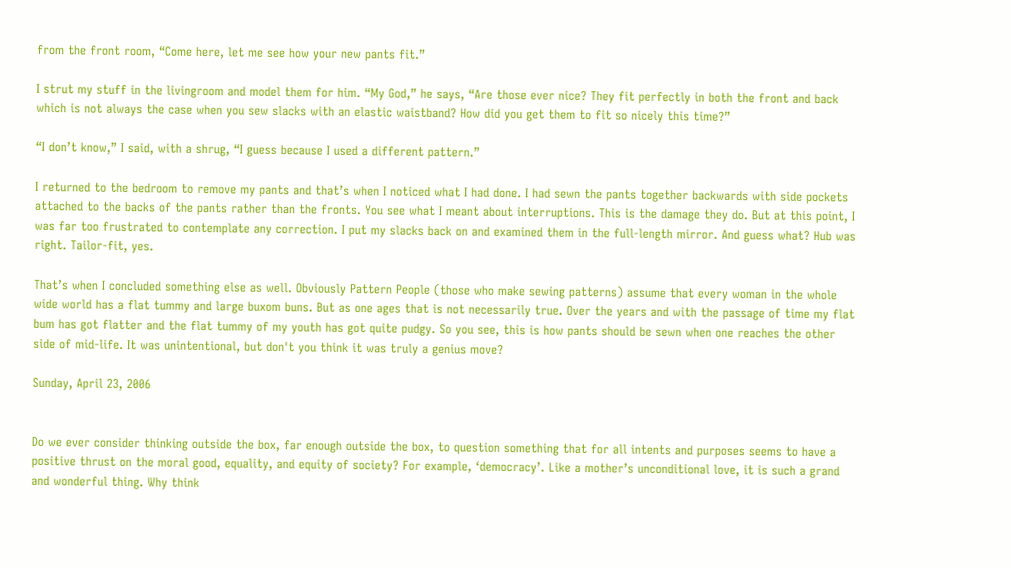from the front room, “Come here, let me see how your new pants fit.”

I strut my stuff in the livingroom and model them for him. “My God,” he says, “Are those ever nice? They fit perfectly in both the front and back which is not always the case when you sew slacks with an elastic waistband? How did you get them to fit so nicely this time?”

“I don’t know,” I said, with a shrug, “I guess because I used a different pattern.”

I returned to the bedroom to remove my pants and that’s when I noticed what I had done. I had sewn the pants together backwards with side pockets attached to the backs of the pants rather than the fronts. You see what I meant about interruptions. This is the damage they do. But at this point, I was far too frustrated to contemplate any correction. I put my slacks back on and examined them in the full-length mirror. And guess what? Hub was right. Tailor-fit, yes.

That’s when I concluded something else as well. Obviously Pattern People (those who make sewing patterns) assume that every woman in the whole wide world has a flat tummy and large buxom buns. But as one ages that is not necessarily true. Over the years and with the passage of time my flat bum has got flatter and the flat tummy of my youth has got quite pudgy. So you see, this is how pants should be sewn when one reaches the other side of mid-life. It was unintentional, but don't you think it was truly a genius move?

Sunday, April 23, 2006


Do we ever consider thinking outside the box, far enough outside the box, to question something that for all intents and purposes seems to have a positive thrust on the moral good, equality, and equity of society? For example, ‘democracy’. Like a mother’s unconditional love, it is such a grand and wonderful thing. Why think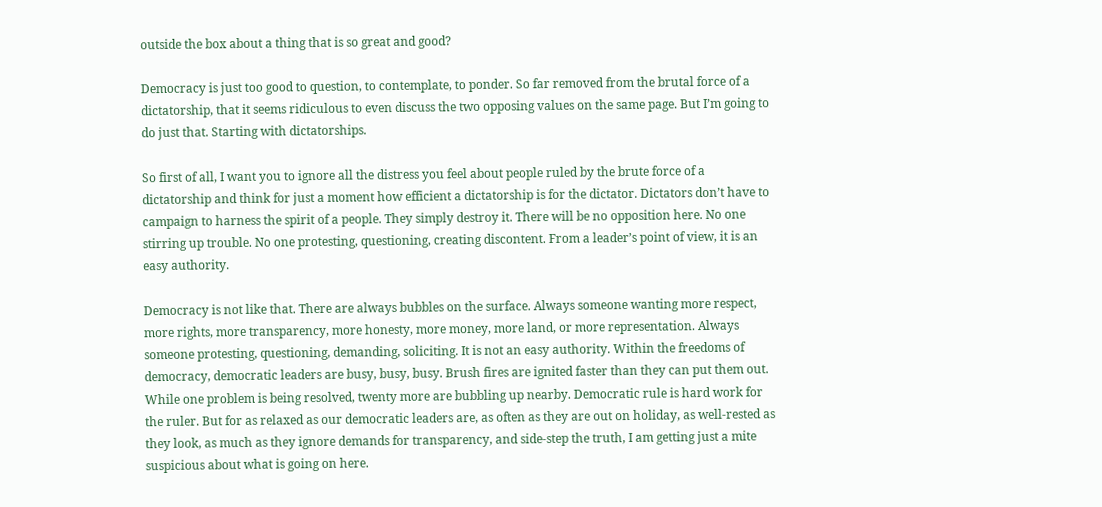outside the box about a thing that is so great and good?

Democracy is just too good to question, to contemplate, to ponder. So far removed from the brutal force of a dictatorship, that it seems ridiculous to even discuss the two opposing values on the same page. But I’m going to do just that. Starting with dictatorships.

So first of all, I want you to ignore all the distress you feel about people ruled by the brute force of a dictatorship and think for just a moment how efficient a dictatorship is for the dictator. Dictators don’t have to campaign to harness the spirit of a people. They simply destroy it. There will be no opposition here. No one stirring up trouble. No one protesting, questioning, creating discontent. From a leader’s point of view, it is an easy authority.

Democracy is not like that. There are always bubbles on the surface. Always someone wanting more respect, more rights, more transparency, more honesty, more money, more land, or more representation. Always someone protesting, questioning, demanding, soliciting. It is not an easy authority. Within the freedoms of democracy, democratic leaders are busy, busy, busy. Brush fires are ignited faster than they can put them out. While one problem is being resolved, twenty more are bubbling up nearby. Democratic rule is hard work for the ruler. But for as relaxed as our democratic leaders are, as often as they are out on holiday, as well-rested as they look, as much as they ignore demands for transparency, and side-step the truth, I am getting just a mite suspicious about what is going on here.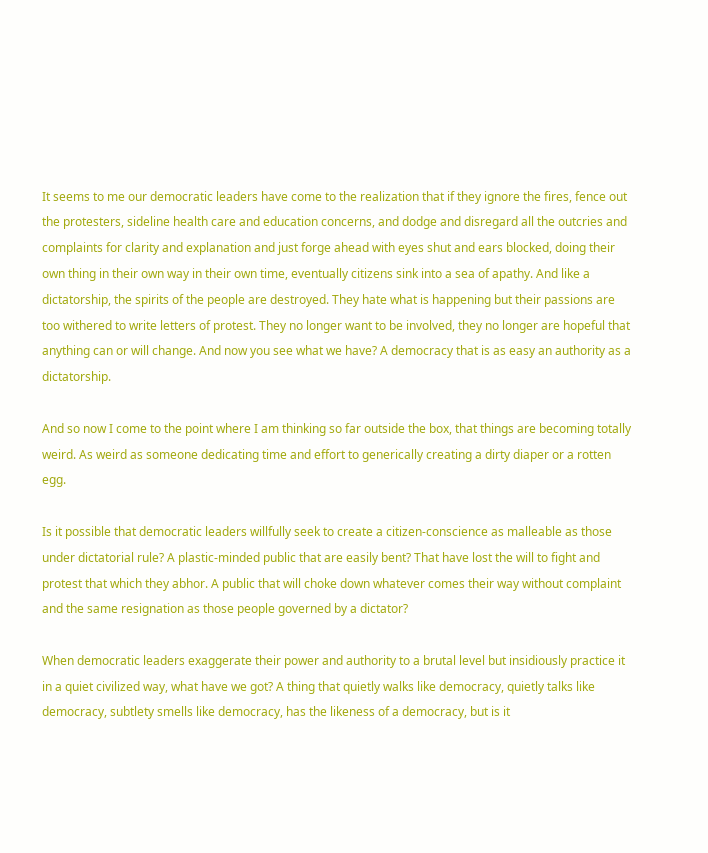It seems to me our democratic leaders have come to the realization that if they ignore the fires, fence out the protesters, sideline health care and education concerns, and dodge and disregard all the outcries and complaints for clarity and explanation and just forge ahead with eyes shut and ears blocked, doing their own thing in their own way in their own time, eventually citizens sink into a sea of apathy. And like a dictatorship, the spirits of the people are destroyed. They hate what is happening but their passions are too withered to write letters of protest. They no longer want to be involved, they no longer are hopeful that anything can or will change. And now you see what we have? A democracy that is as easy an authority as a dictatorship.

And so now I come to the point where I am thinking so far outside the box, that things are becoming totally weird. As weird as someone dedicating time and effort to generically creating a dirty diaper or a rotten egg.

Is it possible that democratic leaders willfully seek to create a citizen-conscience as malleable as those under dictatorial rule? A plastic-minded public that are easily bent? That have lost the will to fight and protest that which they abhor. A public that will choke down whatever comes their way without complaint and the same resignation as those people governed by a dictator?

When democratic leaders exaggerate their power and authority to a brutal level but insidiously practice it in a quiet civilized way, what have we got? A thing that quietly walks like democracy, quietly talks like democracy, subtlety smells like democracy, has the likeness of a democracy, but is it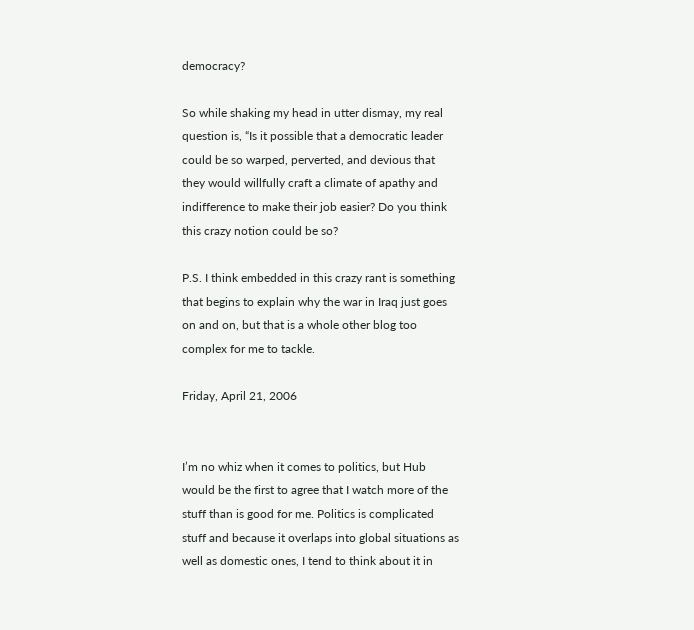democracy?

So while shaking my head in utter dismay, my real question is, “Is it possible that a democratic leader could be so warped, perverted, and devious that they would willfully craft a climate of apathy and indifference to make their job easier? Do you think this crazy notion could be so?

P.S. I think embedded in this crazy rant is something that begins to explain why the war in Iraq just goes on and on, but that is a whole other blog too complex for me to tackle.

Friday, April 21, 2006


I’m no whiz when it comes to politics, but Hub would be the first to agree that I watch more of the stuff than is good for me. Politics is complicated stuff and because it overlaps into global situations as well as domestic ones, I tend to think about it in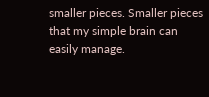smaller pieces. Smaller pieces that my simple brain can easily manage.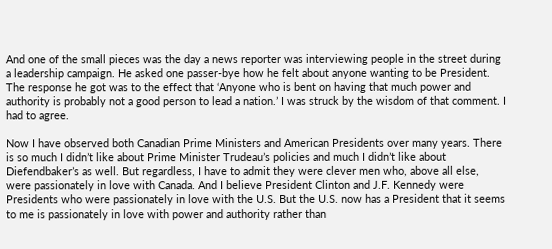And one of the small pieces was the day a news reporter was interviewing people in the street during a leadership campaign. He asked one passer-bye how he felt about anyone wanting to be President. The response he got was to the effect that ‘Anyone who is bent on having that much power and authority is probably not a good person to lead a nation.’ I was struck by the wisdom of that comment. I had to agree.

Now I have observed both Canadian Prime Ministers and American Presidents over many years. There is so much I didn’t like about Prime Minister Trudeau’s policies and much I didn’t like about Diefendbaker’s as well. But regardless, I have to admit they were clever men who, above all else, were passionately in love with Canada. And I believe President Clinton and J.F. Kennedy were Presidents who were passionately in love with the U.S. But the U.S. now has a President that it seems to me is passionately in love with power and authority rather than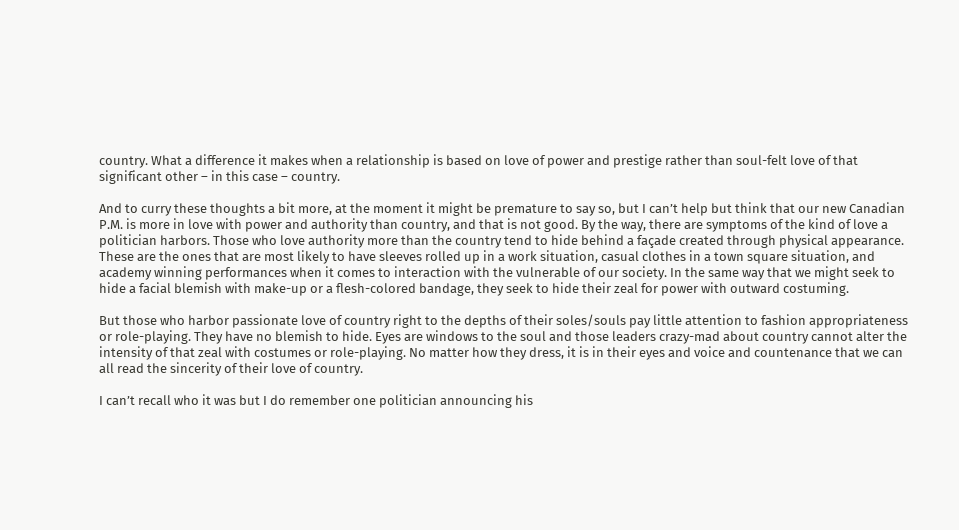country. What a difference it makes when a relationship is based on love of power and prestige rather than soul-felt love of that significant other – in this case – country.

And to curry these thoughts a bit more, at the moment it might be premature to say so, but I can’t help but think that our new Canadian P.M. is more in love with power and authority than country, and that is not good. By the way, there are symptoms of the kind of love a politician harbors. Those who love authority more than the country tend to hide behind a façade created through physical appearance. These are the ones that are most likely to have sleeves rolled up in a work situation, casual clothes in a town square situation, and academy winning performances when it comes to interaction with the vulnerable of our society. In the same way that we might seek to hide a facial blemish with make-up or a flesh-colored bandage, they seek to hide their zeal for power with outward costuming.

But those who harbor passionate love of country right to the depths of their soles/souls pay little attention to fashion appropriateness or role-playing. They have no blemish to hide. Eyes are windows to the soul and those leaders crazy-mad about country cannot alter the intensity of that zeal with costumes or role-playing. No matter how they dress, it is in their eyes and voice and countenance that we can all read the sincerity of their love of country.

I can’t recall who it was but I do remember one politician announcing his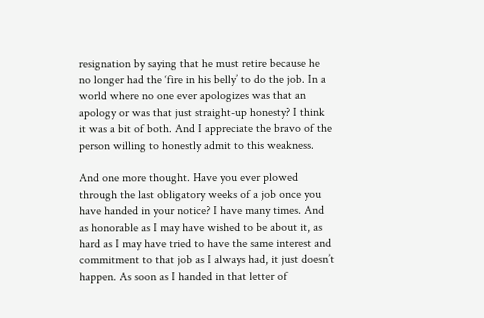resignation by saying that he must retire because he no longer had the ‘fire in his belly’ to do the job. In a world where no one ever apologizes was that an apology or was that just straight-up honesty? I think it was a bit of both. And I appreciate the bravo of the person willing to honestly admit to this weakness.

And one more thought. Have you ever plowed through the last obligatory weeks of a job once you have handed in your notice? I have many times. And as honorable as I may have wished to be about it, as hard as I may have tried to have the same interest and commitment to that job as I always had, it just doesn’t happen. As soon as I handed in that letter of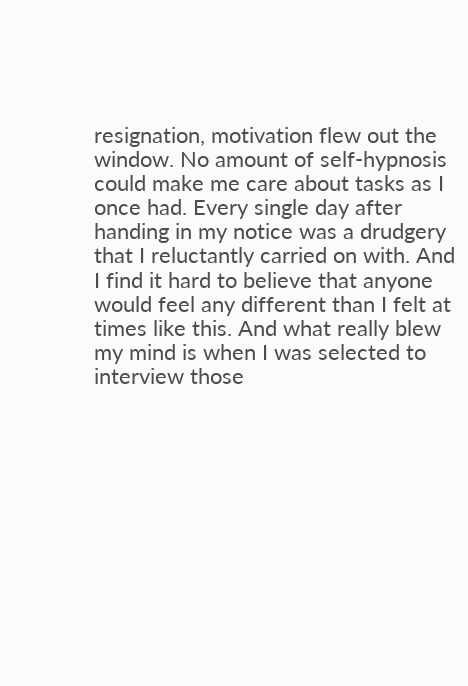resignation, motivation flew out the window. No amount of self-hypnosis could make me care about tasks as I once had. Every single day after handing in my notice was a drudgery that I reluctantly carried on with. And I find it hard to believe that anyone would feel any different than I felt at times like this. And what really blew my mind is when I was selected to interview those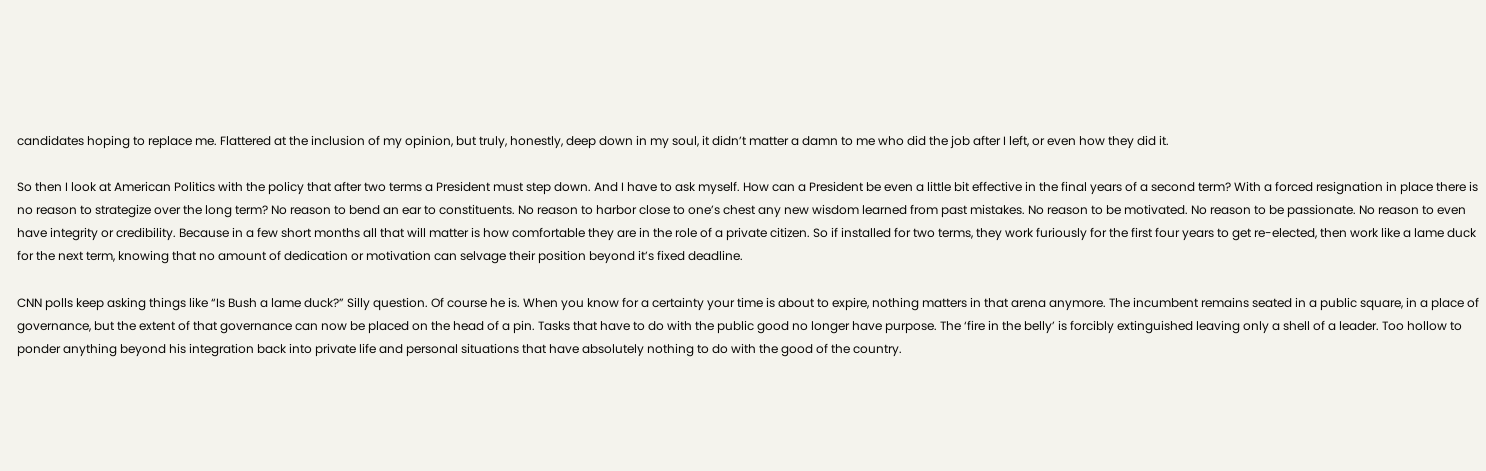candidates hoping to replace me. Flattered at the inclusion of my opinion, but truly, honestly, deep down in my soul, it didn’t matter a damn to me who did the job after I left, or even how they did it.

So then I look at American Politics with the policy that after two terms a President must step down. And I have to ask myself. How can a President be even a little bit effective in the final years of a second term? With a forced resignation in place there is no reason to strategize over the long term? No reason to bend an ear to constituents. No reason to harbor close to one’s chest any new wisdom learned from past mistakes. No reason to be motivated. No reason to be passionate. No reason to even have integrity or credibility. Because in a few short months all that will matter is how comfortable they are in the role of a private citizen. So if installed for two terms, they work furiously for the first four years to get re-elected, then work like a lame duck for the next term, knowing that no amount of dedication or motivation can selvage their position beyond it’s fixed deadline.

CNN polls keep asking things like “Is Bush a lame duck?” Silly question. Of course he is. When you know for a certainty your time is about to expire, nothing matters in that arena anymore. The incumbent remains seated in a public square, in a place of governance, but the extent of that governance can now be placed on the head of a pin. Tasks that have to do with the public good no longer have purpose. The ‘fire in the belly’ is forcibly extinguished leaving only a shell of a leader. Too hollow to ponder anything beyond his integration back into private life and personal situations that have absolutely nothing to do with the good of the country.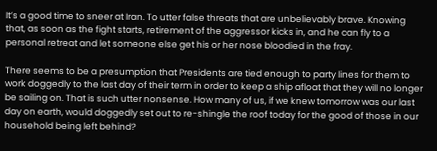It’s a good time to sneer at Iran. To utter false threats that are unbelievably brave. Knowing that, as soon as the fight starts, retirement of the aggressor kicks in, and he can fly to a personal retreat and let someone else get his or her nose bloodied in the fray.

There seems to be a presumption that Presidents are tied enough to party lines for them to work doggedly to the last day of their term in order to keep a ship afloat that they will no longer be sailing on. That is such utter nonsense. How many of us, if we knew tomorrow was our last day on earth, would doggedly set out to re-shingle the roof today for the good of those in our household being left behind?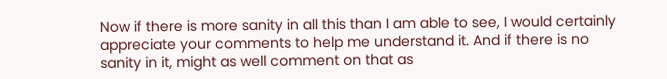Now if there is more sanity in all this than I am able to see, I would certainly appreciate your comments to help me understand it. And if there is no sanity in it, might as well comment on that as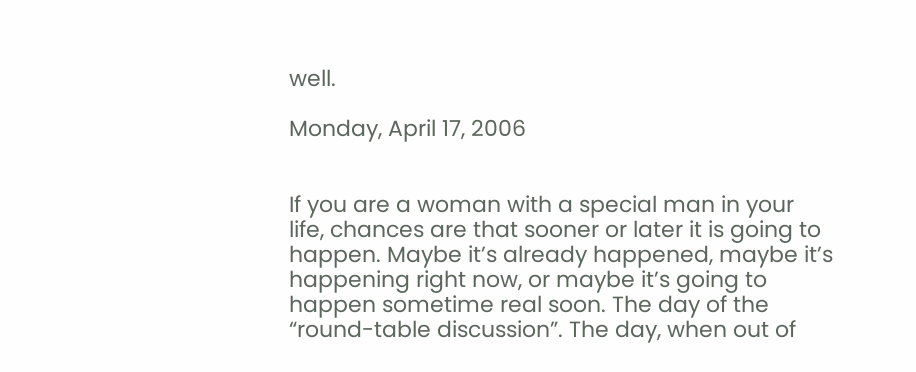well.

Monday, April 17, 2006


If you are a woman with a special man in your life, chances are that sooner or later it is going to happen. Maybe it’s already happened, maybe it’s happening right now, or maybe it’s going to happen sometime real soon. The day of the “round-table discussion”. The day, when out of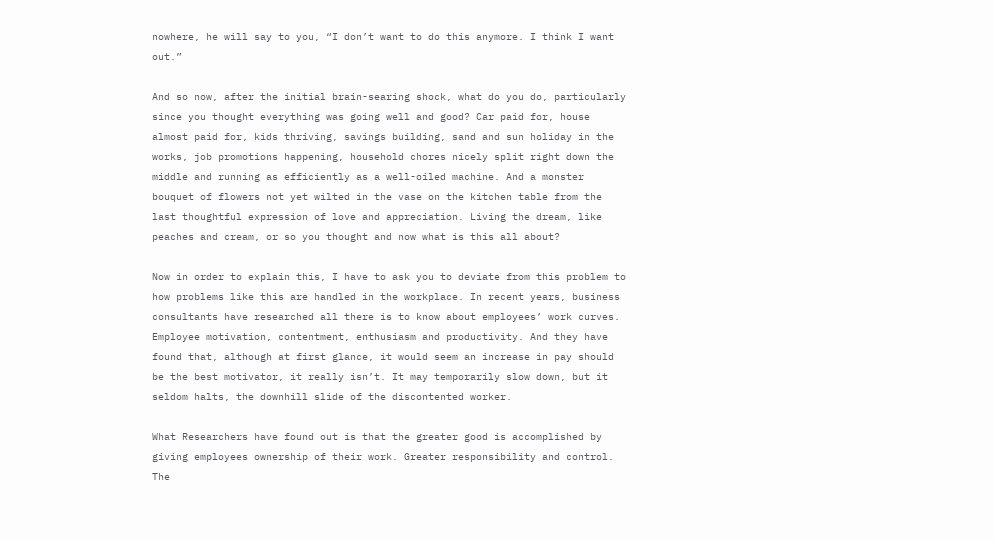nowhere, he will say to you, “I don’t want to do this anymore. I think I want out.”

And so now, after the initial brain-searing shock, what do you do, particularly since you thought everything was going well and good? Car paid for, house almost paid for, kids thriving, savings building, sand and sun holiday in the works, job promotions happening, household chores nicely split right down the middle and running as efficiently as a well-oiled machine. And a monster bouquet of flowers not yet wilted in the vase on the kitchen table from the last thoughtful expression of love and appreciation. Living the dream, like peaches and cream, or so you thought and now what is this all about?

Now in order to explain this, I have to ask you to deviate from this problem to how problems like this are handled in the workplace. In recent years, business consultants have researched all there is to know about employees’ work curves. Employee motivation, contentment, enthusiasm and productivity. And they have found that, although at first glance, it would seem an increase in pay should be the best motivator, it really isn’t. It may temporarily slow down, but it seldom halts, the downhill slide of the discontented worker.

What Researchers have found out is that the greater good is accomplished by giving employees ownership of their work. Greater responsibility and control. The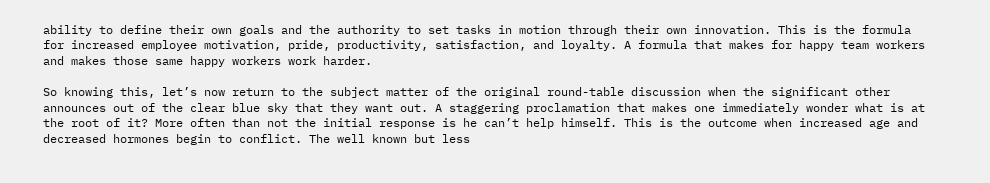ability to define their own goals and the authority to set tasks in motion through their own innovation. This is the formula for increased employee motivation, pride, productivity, satisfaction, and loyalty. A formula that makes for happy team workers and makes those same happy workers work harder.

So knowing this, let’s now return to the subject matter of the original round-table discussion when the significant other announces out of the clear blue sky that they want out. A staggering proclamation that makes one immediately wonder what is at the root of it? More often than not the initial response is he can’t help himself. This is the outcome when increased age and decreased hormones begin to conflict. The well known but less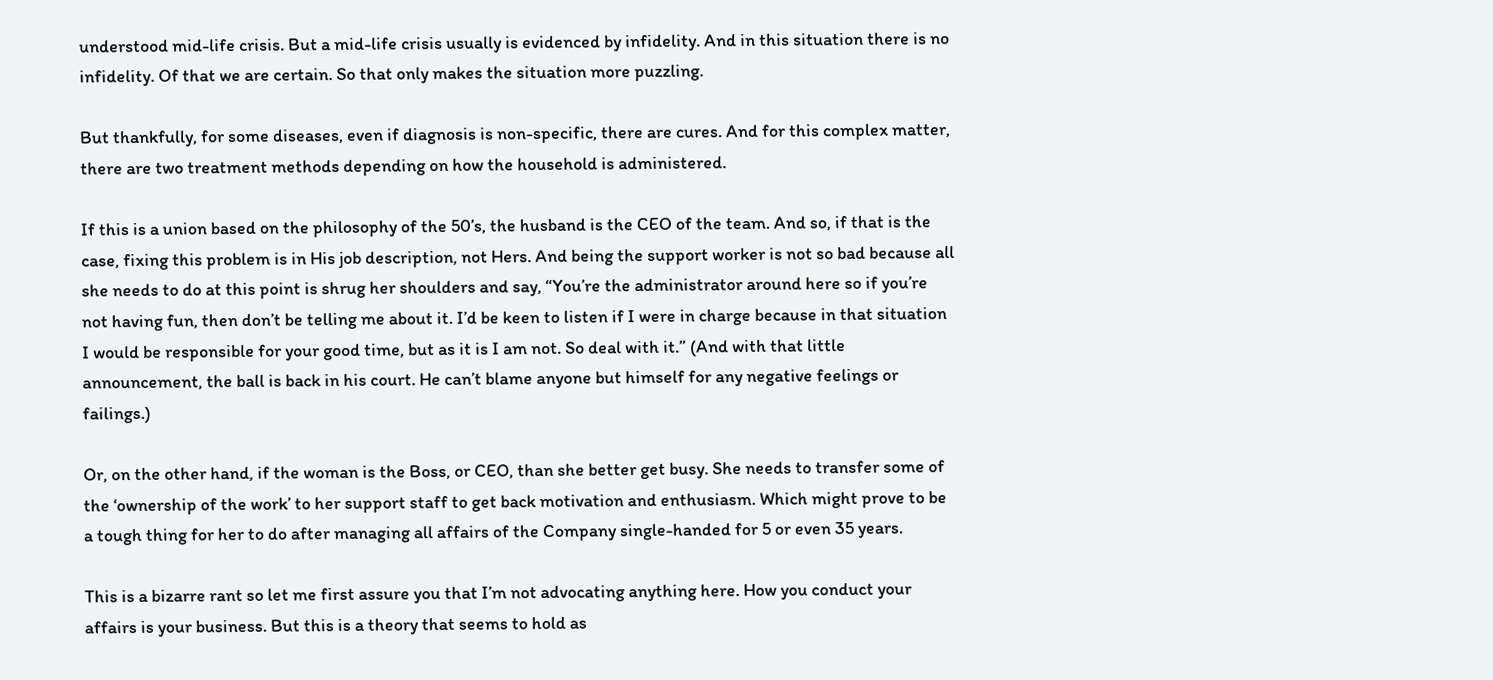understood mid-life crisis. But a mid-life crisis usually is evidenced by infidelity. And in this situation there is no infidelity. Of that we are certain. So that only makes the situation more puzzling.

But thankfully, for some diseases, even if diagnosis is non-specific, there are cures. And for this complex matter, there are two treatment methods depending on how the household is administered.

If this is a union based on the philosophy of the 50’s, the husband is the CEO of the team. And so, if that is the case, fixing this problem is in His job description, not Hers. And being the support worker is not so bad because all she needs to do at this point is shrug her shoulders and say, “You’re the administrator around here so if you’re not having fun, then don’t be telling me about it. I’d be keen to listen if I were in charge because in that situation I would be responsible for your good time, but as it is I am not. So deal with it.” (And with that little announcement, the ball is back in his court. He can’t blame anyone but himself for any negative feelings or failings.)

Or, on the other hand, if the woman is the Boss, or CEO, than she better get busy. She needs to transfer some of the ‘ownership of the work’ to her support staff to get back motivation and enthusiasm. Which might prove to be a tough thing for her to do after managing all affairs of the Company single-handed for 5 or even 35 years.

This is a bizarre rant so let me first assure you that I’m not advocating anything here. How you conduct your affairs is your business. But this is a theory that seems to hold as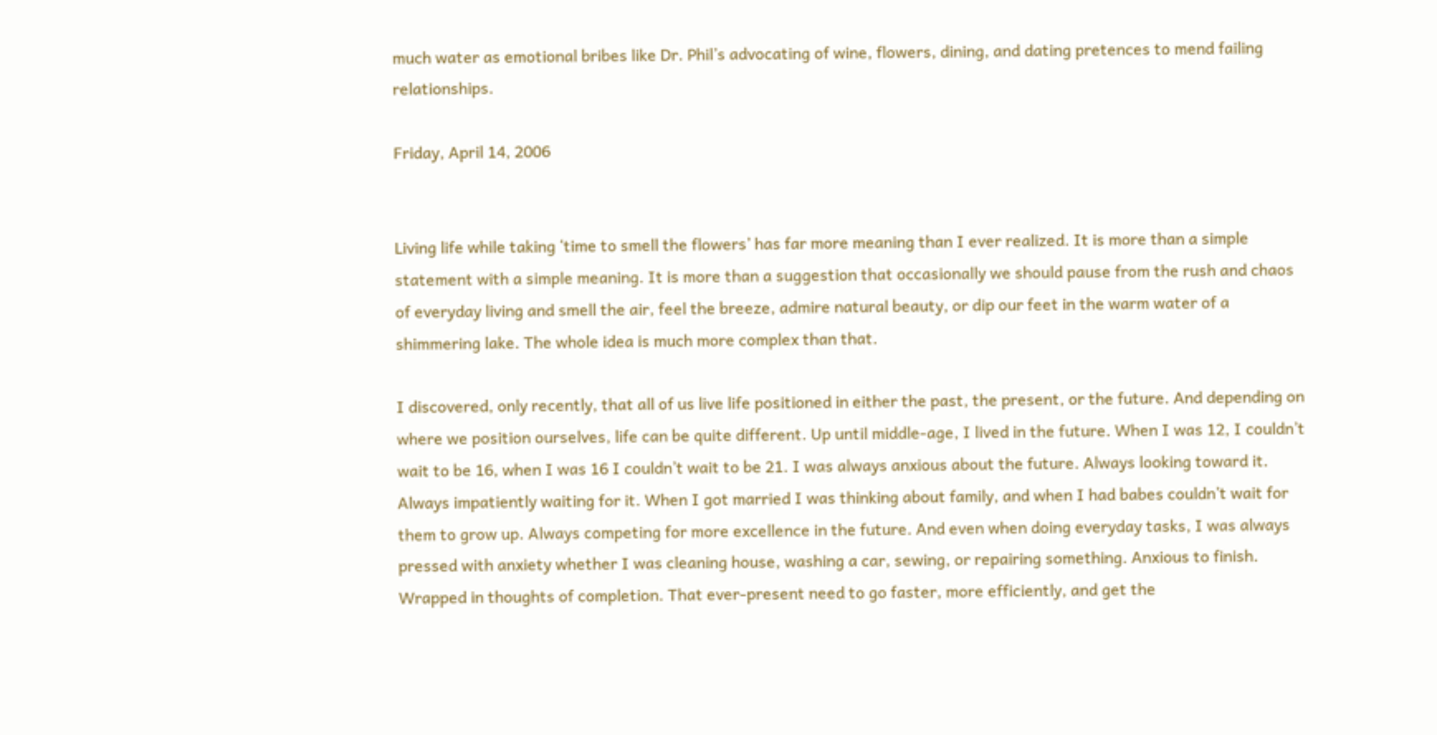much water as emotional bribes like Dr. Phil’s advocating of wine, flowers, dining, and dating pretences to mend failing relationships.

Friday, April 14, 2006


Living life while taking ‘time to smell the flowers’ has far more meaning than I ever realized. It is more than a simple statement with a simple meaning. It is more than a suggestion that occasionally we should pause from the rush and chaos of everyday living and smell the air, feel the breeze, admire natural beauty, or dip our feet in the warm water of a shimmering lake. The whole idea is much more complex than that.

I discovered, only recently, that all of us live life positioned in either the past, the present, or the future. And depending on where we position ourselves, life can be quite different. Up until middle-age, I lived in the future. When I was 12, I couldn’t wait to be 16, when I was 16 I couldn’t wait to be 21. I was always anxious about the future. Always looking toward it. Always impatiently waiting for it. When I got married I was thinking about family, and when I had babes couldn’t wait for them to grow up. Always competing for more excellence in the future. And even when doing everyday tasks, I was always pressed with anxiety whether I was cleaning house, washing a car, sewing, or repairing something. Anxious to finish. Wrapped in thoughts of completion. That ever-present need to go faster, more efficiently, and get the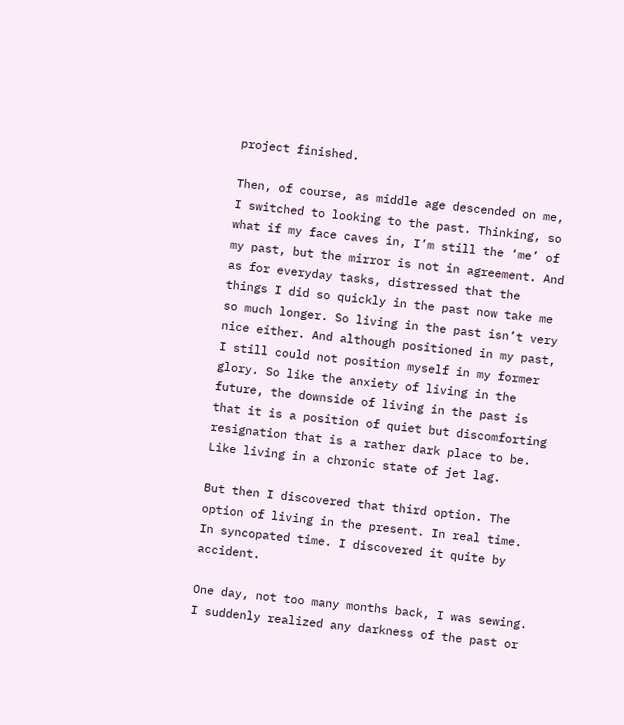project finished.

Then, of course, as middle age descended on me, I switched to looking to the past. Thinking, so what if my face caves in, I’m still the ‘me’ of my past, but the mirror is not in agreement. And as for everyday tasks, distressed that the things I did so quickly in the past now take me so much longer. So living in the past isn’t very nice either. And although positioned in my past, I still could not position myself in my former glory. So like the anxiety of living in the future, the downside of living in the past is that it is a position of quiet but discomforting resignation that is a rather dark place to be. Like living in a chronic state of jet lag.

But then I discovered that third option. The option of living in the present. In real time. In syncopated time. I discovered it quite by accident.

One day, not too many months back, I was sewing. I suddenly realized any darkness of the past or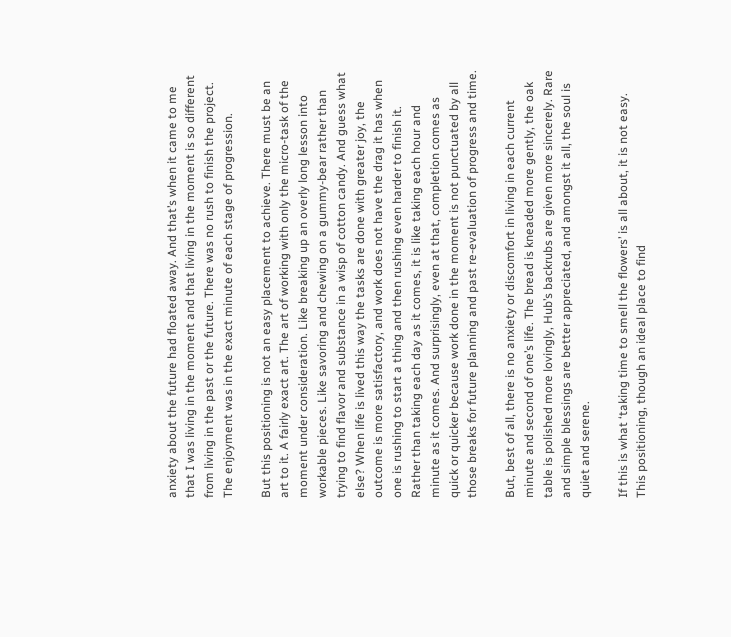anxiety about the future had floated away. And that’s when it came to me that I was living in the moment and that living in the moment is so different from living in the past or the future. There was no rush to finish the project. The enjoyment was in the exact minute of each stage of progression.

But this positioning is not an easy placement to achieve. There must be an art to it. A fairly exact art. The art of working with only the micro-task of the moment under consideration. Like breaking up an overly long lesson into workable pieces. Like savoring and chewing on a gummy-bear rather than trying to find flavor and substance in a wisp of cotton candy. And guess what else? When life is lived this way the tasks are done with greater joy, the outcome is more satisfactory, and work does not have the drag it has when one is rushing to start a thing and then rushing even harder to finish it. Rather than taking each day as it comes, it is like taking each hour and minute as it comes. And surprisingly, even at that, completion comes as quick or quicker because work done in the moment is not punctuated by all those breaks for future planning and past re-evaluation of progress and time.

But, best of all, there is no anxiety or discomfort in living in each current minute and second of one’s life. The bread is kneaded more gently, the oak table is polished more lovingly, Hub’s backrubs are given more sincerely. Rare and simple blessings are better appreciated, and amongst it all, the soul is quiet and serene.

If this is what ‘taking time to smell the flowers’ is all about, it is not easy. This positioning, though an ideal place to find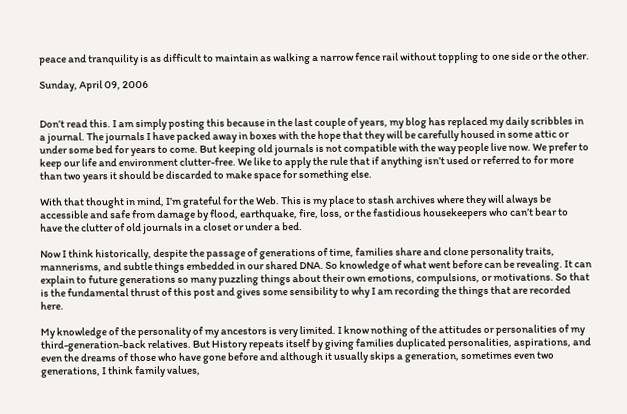peace and tranquility is as difficult to maintain as walking a narrow fence rail without toppling to one side or the other.

Sunday, April 09, 2006


Don’t read this. I am simply posting this because in the last couple of years, my blog has replaced my daily scribbles in a journal. The journals I have packed away in boxes with the hope that they will be carefully housed in some attic or under some bed for years to come. But keeping old journals is not compatible with the way people live now. We prefer to keep our life and environment clutter-free. We like to apply the rule that if anything isn’t used or referred to for more than two years it should be discarded to make space for something else.

With that thought in mind, I’m grateful for the Web. This is my place to stash archives where they will always be accessible and safe from damage by flood, earthquake, fire, loss, or the fastidious housekeepers who can’t bear to have the clutter of old journals in a closet or under a bed.

Now I think historically, despite the passage of generations of time, families share and clone personality traits, mannerisms, and subtle things embedded in our shared DNA. So knowledge of what went before can be revealing. It can explain to future generations so many puzzling things about their own emotions, compulsions, or motivations. So that is the fundamental thrust of this post and gives some sensibility to why I am recording the things that are recorded here.

My knowledge of the personality of my ancestors is very limited. I know nothing of the attitudes or personalities of my third-generation-back relatives. But History repeats itself by giving families duplicated personalities, aspirations, and even the dreams of those who have gone before and although it usually skips a generation, sometimes even two generations, I think family values,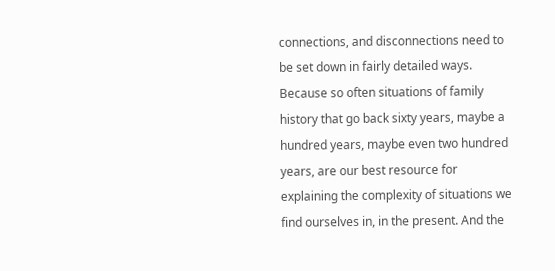connections, and disconnections need to be set down in fairly detailed ways. Because so often situations of family history that go back sixty years, maybe a hundred years, maybe even two hundred years, are our best resource for explaining the complexity of situations we find ourselves in, in the present. And the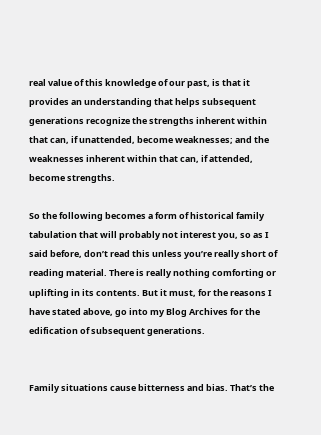real value of this knowledge of our past, is that it provides an understanding that helps subsequent generations recognize the strengths inherent within that can, if unattended, become weaknesses; and the weaknesses inherent within that can, if attended, become strengths.

So the following becomes a form of historical family tabulation that will probably not interest you, so as I said before, don’t read this unless you’re really short of reading material. There is really nothing comforting or uplifting in its contents. But it must, for the reasons I have stated above, go into my Blog Archives for the edification of subsequent generations.


Family situations cause bitterness and bias. That’s the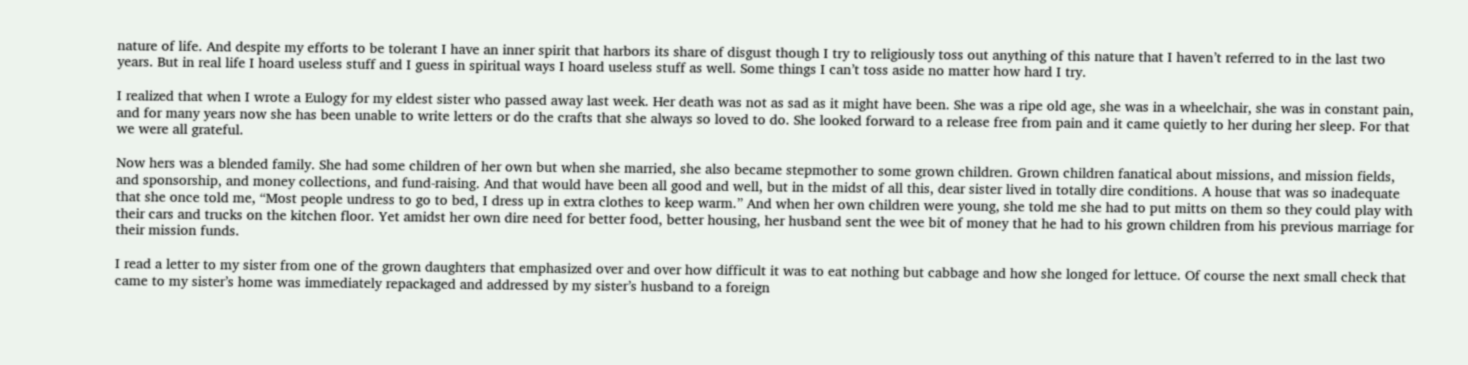nature of life. And despite my efforts to be tolerant I have an inner spirit that harbors its share of disgust though I try to religiously toss out anything of this nature that I haven’t referred to in the last two years. But in real life I hoard useless stuff and I guess in spiritual ways I hoard useless stuff as well. Some things I can’t toss aside no matter how hard I try.

I realized that when I wrote a Eulogy for my eldest sister who passed away last week. Her death was not as sad as it might have been. She was a ripe old age, she was in a wheelchair, she was in constant pain, and for many years now she has been unable to write letters or do the crafts that she always so loved to do. She looked forward to a release free from pain and it came quietly to her during her sleep. For that we were all grateful.

Now hers was a blended family. She had some children of her own but when she married, she also became stepmother to some grown children. Grown children fanatical about missions, and mission fields, and sponsorship, and money collections, and fund-raising. And that would have been all good and well, but in the midst of all this, dear sister lived in totally dire conditions. A house that was so inadequate that she once told me, “Most people undress to go to bed, I dress up in extra clothes to keep warm.” And when her own children were young, she told me she had to put mitts on them so they could play with their cars and trucks on the kitchen floor. Yet amidst her own dire need for better food, better housing, her husband sent the wee bit of money that he had to his grown children from his previous marriage for their mission funds.

I read a letter to my sister from one of the grown daughters that emphasized over and over how difficult it was to eat nothing but cabbage and how she longed for lettuce. Of course the next small check that came to my sister’s home was immediately repackaged and addressed by my sister’s husband to a foreign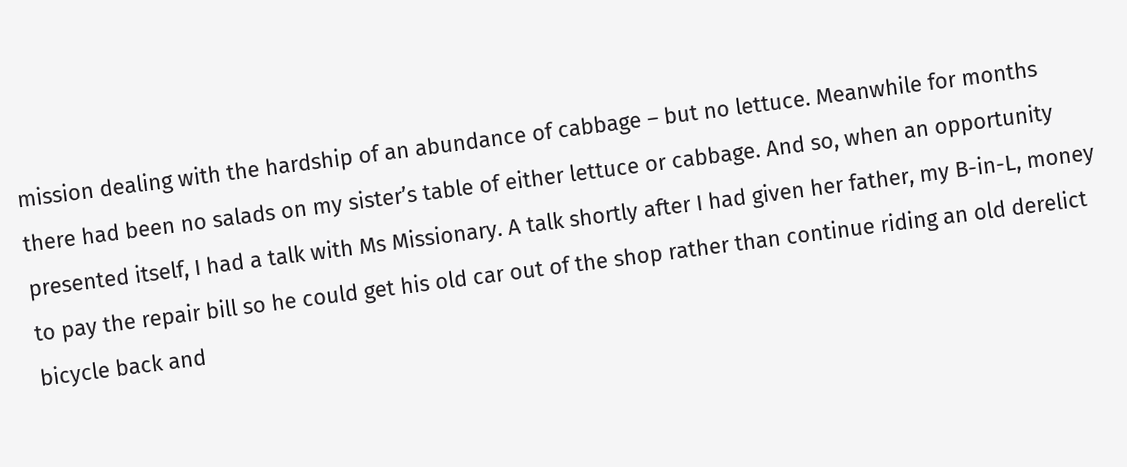mission dealing with the hardship of an abundance of cabbage – but no lettuce. Meanwhile for months there had been no salads on my sister’s table of either lettuce or cabbage. And so, when an opportunity presented itself, I had a talk with Ms Missionary. A talk shortly after I had given her father, my B-in-L, money to pay the repair bill so he could get his old car out of the shop rather than continue riding an old derelict bicycle back and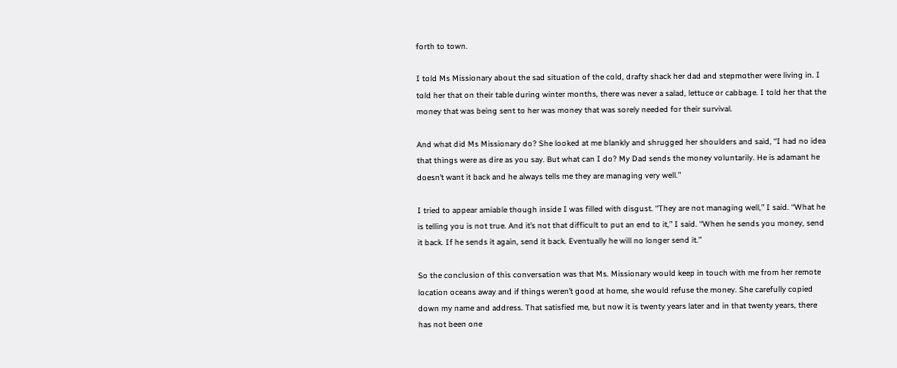forth to town.

I told Ms Missionary about the sad situation of the cold, drafty shack her dad and stepmother were living in. I told her that on their table during winter months, there was never a salad, lettuce or cabbage. I told her that the money that was being sent to her was money that was sorely needed for their survival.

And what did Ms Missionary do? She looked at me blankly and shrugged her shoulders and said, “I had no idea that things were as dire as you say. But what can I do? My Dad sends the money voluntarily. He is adamant he doesn’t want it back and he always tells me they are managing very well.”

I tried to appear amiable though inside I was filled with disgust. “They are not managing well,” I said. “What he is telling you is not true. And it’s not that difficult to put an end to it,” I said. “When he sends you money, send it back. If he sends it again, send it back. Eventually he will no longer send it.”

So the conclusion of this conversation was that Ms. Missionary would keep in touch with me from her remote location oceans away and if things weren’t good at home, she would refuse the money. She carefully copied down my name and address. That satisfied me, but now it is twenty years later and in that twenty years, there has not been one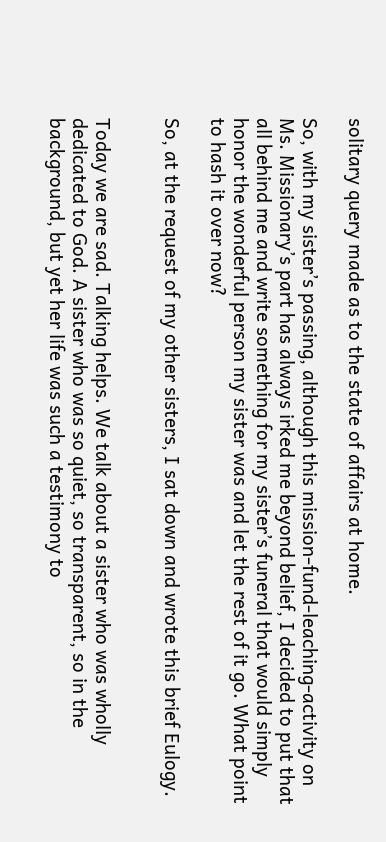solitary query made as to the state of affairs at home.

So, with my sister’s passing, although this mission-fund-leaching-activity on Ms. Missionary’s part has always irked me beyond belief, I decided to put that all behind me and write something for my sister’s funeral that would simply honor the wonderful person my sister was and let the rest of it go. What point to hash it over now?

So, at the request of my other sisters, I sat down and wrote this brief Eulogy.


Today we are sad. Talking helps. We talk about a sister who was wholly dedicated to God. A sister who was so quiet, so transparent, so in the background, but yet her life was such a testimony to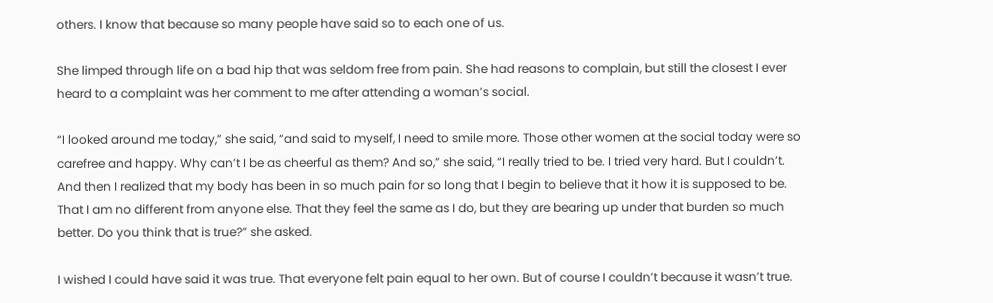others. I know that because so many people have said so to each one of us.

She limped through life on a bad hip that was seldom free from pain. She had reasons to complain, but still the closest I ever heard to a complaint was her comment to me after attending a woman’s social.

“I looked around me today,” she said, “and said to myself, I need to smile more. Those other women at the social today were so carefree and happy. Why can’t I be as cheerful as them? And so,” she said, “I really tried to be. I tried very hard. But I couldn’t. And then I realized that my body has been in so much pain for so long that I begin to believe that it how it is supposed to be. That I am no different from anyone else. That they feel the same as I do, but they are bearing up under that burden so much better. Do you think that is true?” she asked.

I wished I could have said it was true. That everyone felt pain equal to her own. But of course I couldn’t because it wasn’t true.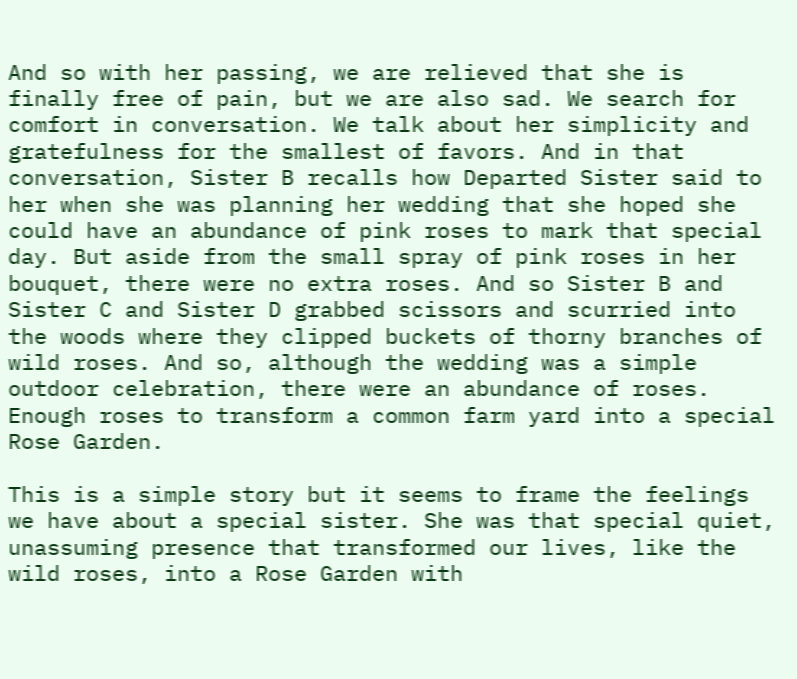And so with her passing, we are relieved that she is finally free of pain, but we are also sad. We search for comfort in conversation. We talk about her simplicity and gratefulness for the smallest of favors. And in that conversation, Sister B recalls how Departed Sister said to her when she was planning her wedding that she hoped she could have an abundance of pink roses to mark that special day. But aside from the small spray of pink roses in her bouquet, there were no extra roses. And so Sister B and Sister C and Sister D grabbed scissors and scurried into the woods where they clipped buckets of thorny branches of wild roses. And so, although the wedding was a simple outdoor celebration, there were an abundance of roses. Enough roses to transform a common farm yard into a special Rose Garden.

This is a simple story but it seems to frame the feelings we have about a special sister. She was that special quiet, unassuming presence that transformed our lives, like the wild roses, into a Rose Garden with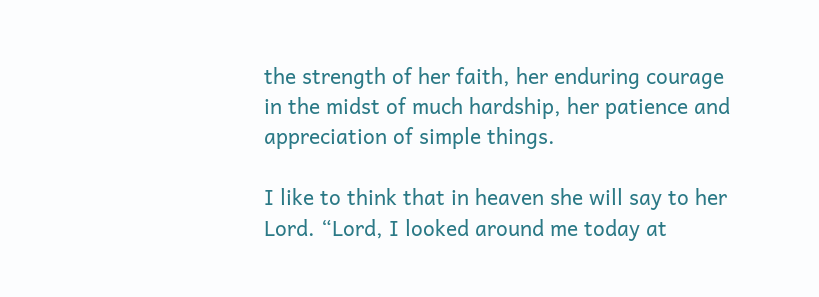the strength of her faith, her enduring courage in the midst of much hardship, her patience and appreciation of simple things.

I like to think that in heaven she will say to her Lord. “Lord, I looked around me today at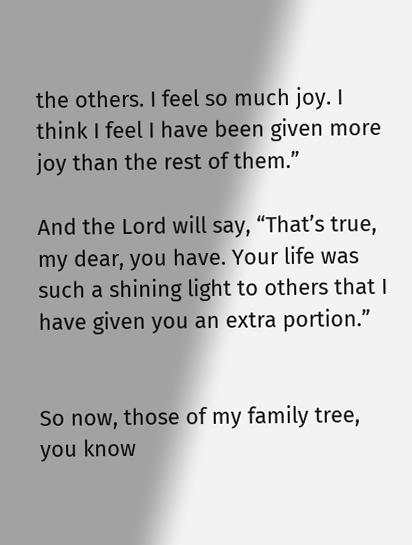the others. I feel so much joy. I think I feel I have been given more joy than the rest of them.”

And the Lord will say, “That’s true, my dear, you have. Your life was such a shining light to others that I have given you an extra portion.”


So now, those of my family tree, you know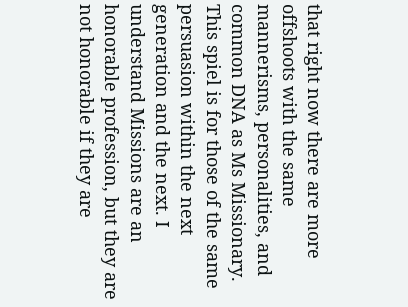that right now there are more offshoots with the same mannerisms, personalities, and common DNA as Ms Missionary. This spiel is for those of the same persuasion within the next generation and the next. I understand Missions are an honorable profession, but they are not honorable if they are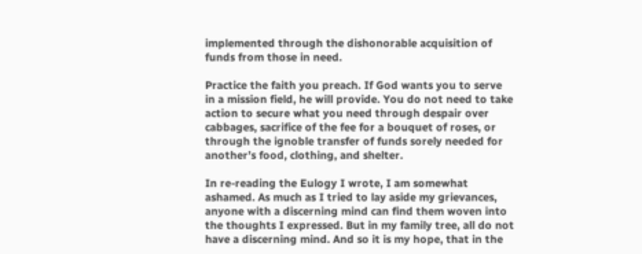implemented through the dishonorable acquisition of funds from those in need.

Practice the faith you preach. If God wants you to serve in a mission field, he will provide. You do not need to take action to secure what you need through despair over cabbages, sacrifice of the fee for a bouquet of roses, or through the ignoble transfer of funds sorely needed for another’s food, clothing, and shelter.

In re-reading the Eulogy I wrote, I am somewhat ashamed. As much as I tried to lay aside my grievances, anyone with a discerning mind can find them woven into the thoughts I expressed. But in my family tree, all do not have a discerning mind. And so it is my hope, that in the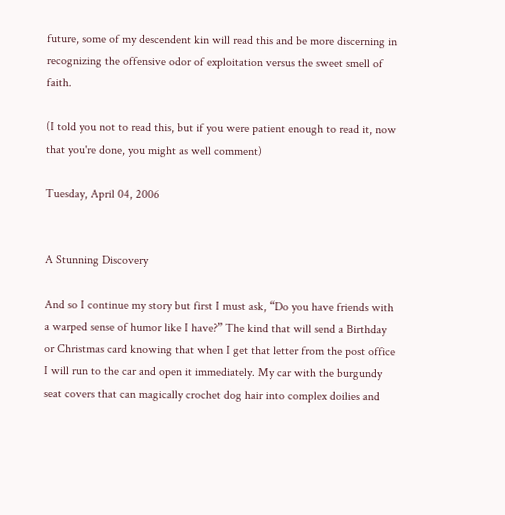future, some of my descendent kin will read this and be more discerning in recognizing the offensive odor of exploitation versus the sweet smell of faith.

(I told you not to read this, but if you were patient enough to read it, now that you're done, you might as well comment)

Tuesday, April 04, 2006


A Stunning Discovery

And so I continue my story but first I must ask, “Do you have friends with a warped sense of humor like I have?” The kind that will send a Birthday or Christmas card knowing that when I get that letter from the post office I will run to the car and open it immediately. My car with the burgundy seat covers that can magically crochet dog hair into complex doilies and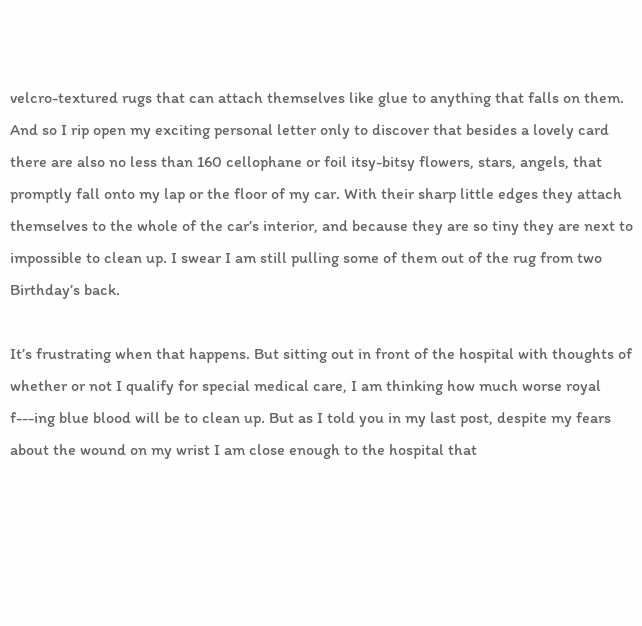velcro-textured rugs that can attach themselves like glue to anything that falls on them. And so I rip open my exciting personal letter only to discover that besides a lovely card there are also no less than 160 cellophane or foil itsy-bitsy flowers, stars, angels, that promptly fall onto my lap or the floor of my car. With their sharp little edges they attach themselves to the whole of the car’s interior, and because they are so tiny they are next to impossible to clean up. I swear I am still pulling some of them out of the rug from two Birthday’s back.

It’s frustrating when that happens. But sitting out in front of the hospital with thoughts of whether or not I qualify for special medical care, I am thinking how much worse royal f---ing blue blood will be to clean up. But as I told you in my last post, despite my fears about the wound on my wrist I am close enough to the hospital that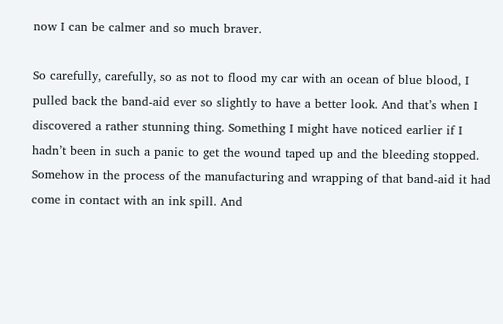now I can be calmer and so much braver.

So carefully, carefully, so as not to flood my car with an ocean of blue blood, I pulled back the band-aid ever so slightly to have a better look. And that’s when I discovered a rather stunning thing. Something I might have noticed earlier if I hadn’t been in such a panic to get the wound taped up and the bleeding stopped. Somehow in the process of the manufacturing and wrapping of that band-aid it had come in contact with an ink spill. And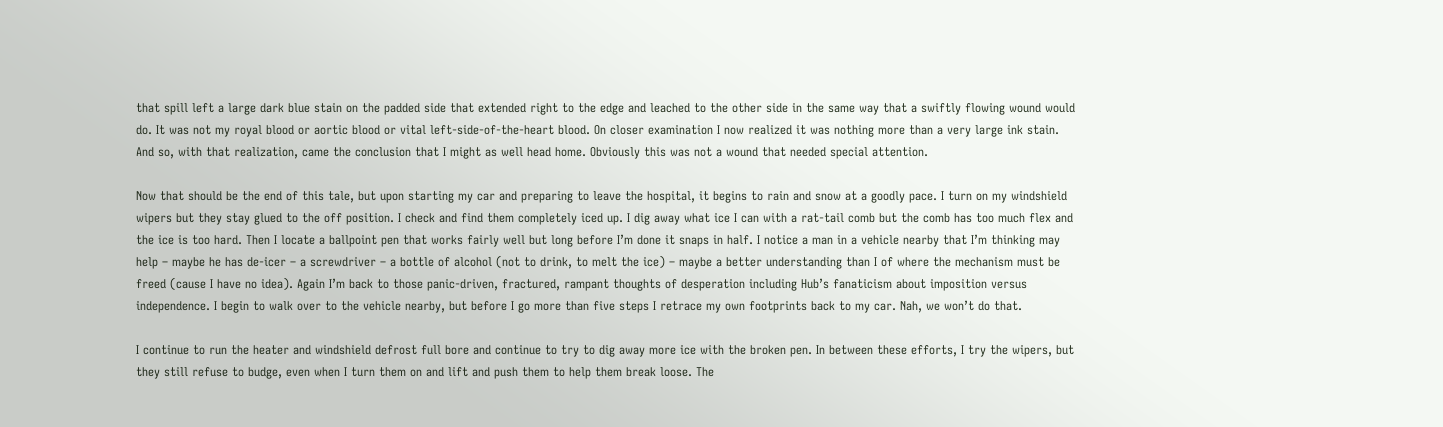that spill left a large dark blue stain on the padded side that extended right to the edge and leached to the other side in the same way that a swiftly flowing wound would do. It was not my royal blood or aortic blood or vital left-side-of-the-heart blood. On closer examination I now realized it was nothing more than a very large ink stain. And so, with that realization, came the conclusion that I might as well head home. Obviously this was not a wound that needed special attention.

Now that should be the end of this tale, but upon starting my car and preparing to leave the hospital, it begins to rain and snow at a goodly pace. I turn on my windshield wipers but they stay glued to the off position. I check and find them completely iced up. I dig away what ice I can with a rat-tail comb but the comb has too much flex and the ice is too hard. Then I locate a ballpoint pen that works fairly well but long before I’m done it snaps in half. I notice a man in a vehicle nearby that I’m thinking may help – maybe he has de-icer – a screwdriver – a bottle of alcohol (not to drink, to melt the ice) – maybe a better understanding than I of where the mechanism must be freed (cause I have no idea). Again I’m back to those panic-driven, fractured, rampant thoughts of desperation including Hub’s fanaticism about imposition versus independence. I begin to walk over to the vehicle nearby, but before I go more than five steps I retrace my own footprints back to my car. Nah, we won’t do that.

I continue to run the heater and windshield defrost full bore and continue to try to dig away more ice with the broken pen. In between these efforts, I try the wipers, but they still refuse to budge, even when I turn them on and lift and push them to help them break loose. The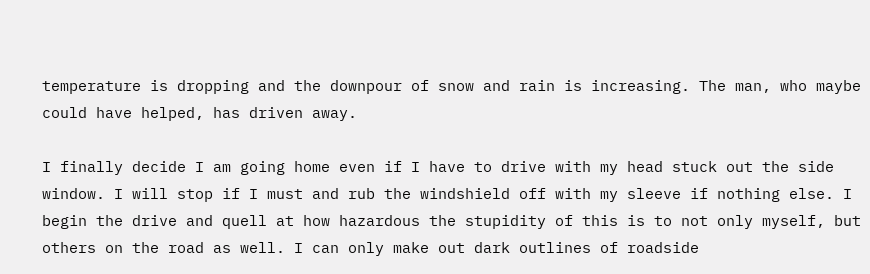temperature is dropping and the downpour of snow and rain is increasing. The man, who maybe could have helped, has driven away.

I finally decide I am going home even if I have to drive with my head stuck out the side window. I will stop if I must and rub the windshield off with my sleeve if nothing else. I begin the drive and quell at how hazardous the stupidity of this is to not only myself, but others on the road as well. I can only make out dark outlines of roadside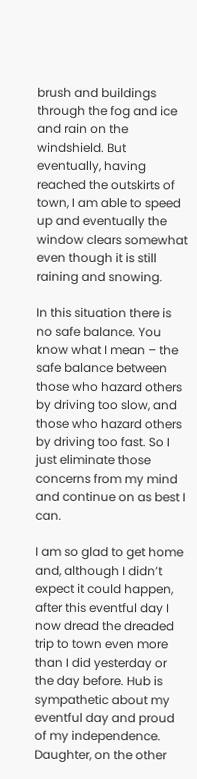brush and buildings through the fog and ice and rain on the windshield. But eventually, having reached the outskirts of town, I am able to speed up and eventually the window clears somewhat even though it is still raining and snowing.

In this situation there is no safe balance. You know what I mean – the safe balance between those who hazard others by driving too slow, and those who hazard others by driving too fast. So I just eliminate those concerns from my mind and continue on as best I can.

I am so glad to get home and, although I didn’t expect it could happen, after this eventful day I now dread the dreaded trip to town even more than I did yesterday or the day before. Hub is sympathetic about my eventful day and proud of my independence. Daughter, on the other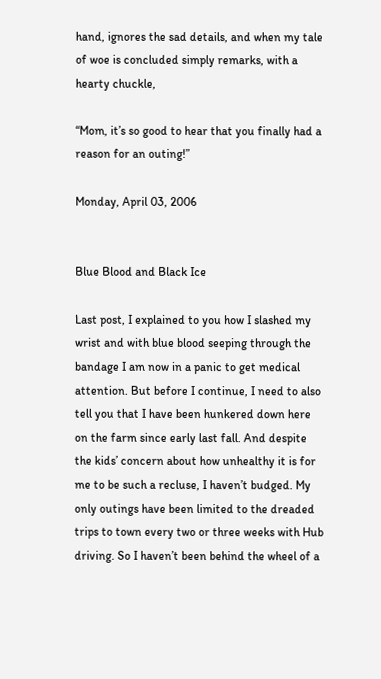hand, ignores the sad details, and when my tale of woe is concluded simply remarks, with a hearty chuckle,

“Mom, it’s so good to hear that you finally had a reason for an outing!”

Monday, April 03, 2006


Blue Blood and Black Ice

Last post, I explained to you how I slashed my wrist and with blue blood seeping through the bandage I am now in a panic to get medical attention. But before I continue, I need to also tell you that I have been hunkered down here on the farm since early last fall. And despite the kids’ concern about how unhealthy it is for me to be such a recluse, I haven’t budged. My only outings have been limited to the dreaded trips to town every two or three weeks with Hub driving. So I haven’t been behind the wheel of a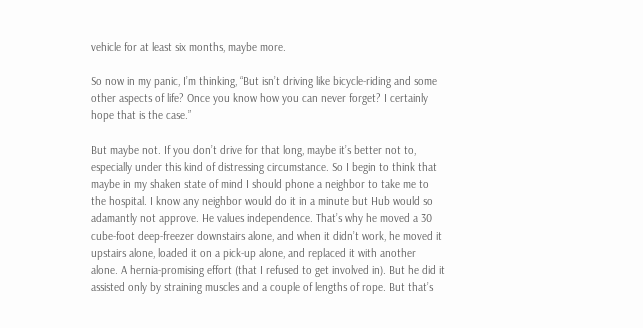vehicle for at least six months, maybe more.

So now in my panic, I’m thinking, “But isn’t driving like bicycle-riding and some other aspects of life? Once you know how you can never forget? I certainly hope that is the case.”

But maybe not. If you don’t drive for that long, maybe it’s better not to, especially under this kind of distressing circumstance. So I begin to think that maybe in my shaken state of mind I should phone a neighbor to take me to the hospital. I know any neighbor would do it in a minute but Hub would so adamantly not approve. He values independence. That’s why he moved a 30 cube-foot deep-freezer downstairs alone, and when it didn’t work, he moved it upstairs alone, loaded it on a pick-up alone, and replaced it with another alone. A hernia-promising effort (that I refused to get involved in). But he did it assisted only by straining muscles and a couple of lengths of rope. But that’s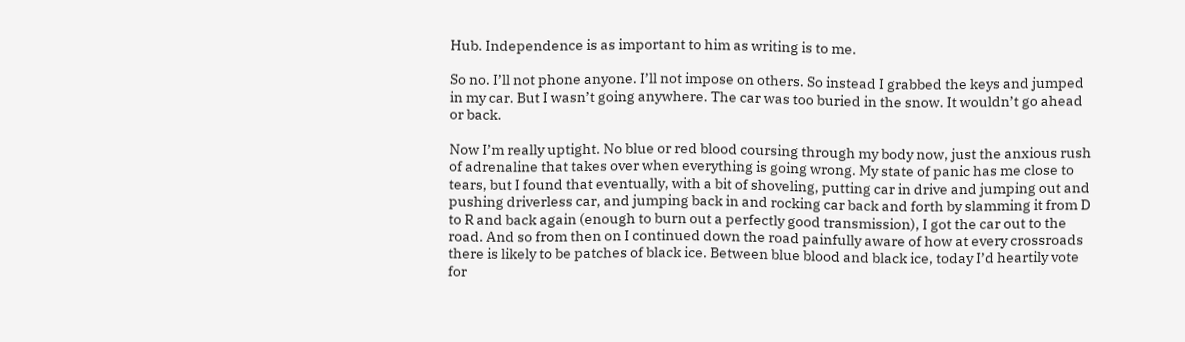Hub. Independence is as important to him as writing is to me.

So no. I’ll not phone anyone. I’ll not impose on others. So instead I grabbed the keys and jumped in my car. But I wasn’t going anywhere. The car was too buried in the snow. It wouldn’t go ahead or back.

Now I’m really uptight. No blue or red blood coursing through my body now, just the anxious rush of adrenaline that takes over when everything is going wrong. My state of panic has me close to tears, but I found that eventually, with a bit of shoveling, putting car in drive and jumping out and pushing driverless car, and jumping back in and rocking car back and forth by slamming it from D to R and back again (enough to burn out a perfectly good transmission), I got the car out to the road. And so from then on I continued down the road painfully aware of how at every crossroads there is likely to be patches of black ice. Between blue blood and black ice, today I’d heartily vote for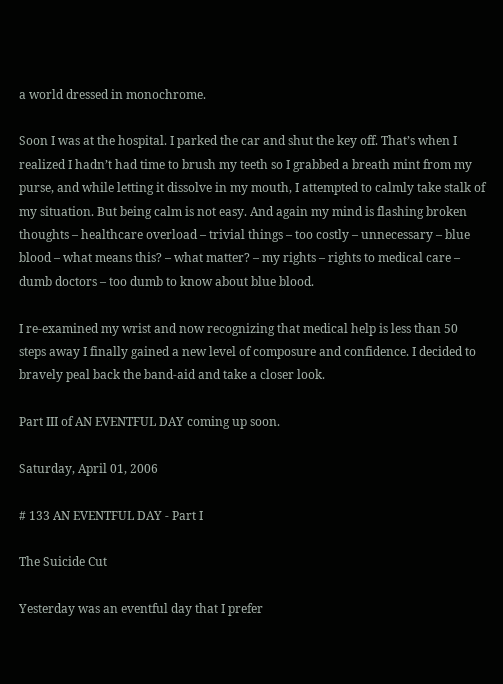a world dressed in monochrome.

Soon I was at the hospital. I parked the car and shut the key off. That’s when I realized I hadn’t had time to brush my teeth so I grabbed a breath mint from my purse, and while letting it dissolve in my mouth, I attempted to calmly take stalk of my situation. But being calm is not easy. And again my mind is flashing broken thoughts – healthcare overload – trivial things – too costly – unnecessary – blue blood – what means this? – what matter? – my rights – rights to medical care – dumb doctors – too dumb to know about blue blood.

I re-examined my wrist and now recognizing that medical help is less than 50 steps away I finally gained a new level of composure and confidence. I decided to bravely peal back the band-aid and take a closer look.

Part III of AN EVENTFUL DAY coming up soon.

Saturday, April 01, 2006

# 133 AN EVENTFUL DAY - Part I

The Suicide Cut

Yesterday was an eventful day that I prefer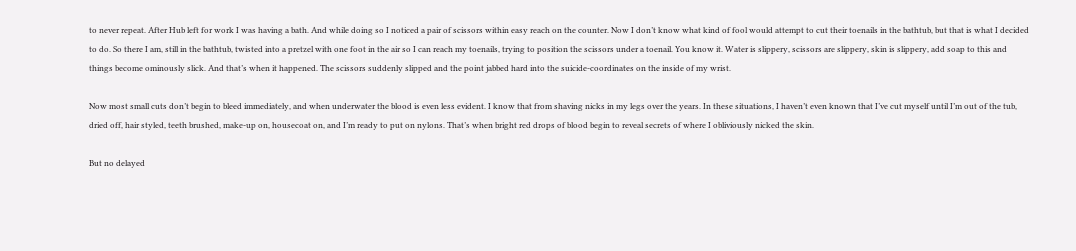to never repeat. After Hub left for work I was having a bath. And while doing so I noticed a pair of scissors within easy reach on the counter. Now I don’t know what kind of fool would attempt to cut their toenails in the bathtub, but that is what I decided to do. So there I am, still in the bathtub, twisted into a pretzel with one foot in the air so I can reach my toenails, trying to position the scissors under a toenail. You know it. Water is slippery, scissors are slippery, skin is slippery, add soap to this and things become ominously slick. And that’s when it happened. The scissors suddenly slipped and the point jabbed hard into the suicide-coordinates on the inside of my wrist.

Now most small cuts don’t begin to bleed immediately, and when underwater the blood is even less evident. I know that from shaving nicks in my legs over the years. In these situations, I haven’t even known that I’ve cut myself until I’m out of the tub, dried off, hair styled, teeth brushed, make-up on, housecoat on, and I’m ready to put on nylons. That’s when bright red drops of blood begin to reveal secrets of where I obliviously nicked the skin.

But no delayed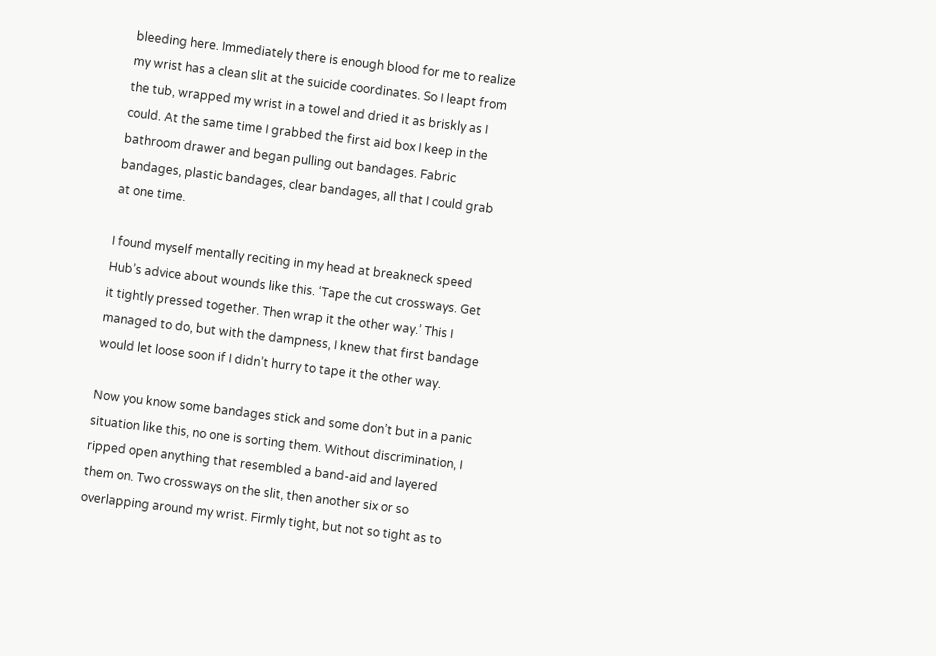bleeding here. Immediately there is enough blood for me to realize my wrist has a clean slit at the suicide coordinates. So I leapt from the tub, wrapped my wrist in a towel and dried it as briskly as I could. At the same time I grabbed the first aid box I keep in the bathroom drawer and began pulling out bandages. Fabric bandages, plastic bandages, clear bandages, all that I could grab at one time.

I found myself mentally reciting in my head at breakneck speed Hub’s advice about wounds like this. ‘Tape the cut crossways. Get it tightly pressed together. Then wrap it the other way.’ This I managed to do, but with the dampness, I knew that first bandage would let loose soon if I didn’t hurry to tape it the other way.

Now you know some bandages stick and some don’t but in a panic situation like this, no one is sorting them. Without discrimination, I ripped open anything that resembled a band-aid and layered them on. Two crossways on the slit, then another six or so overlapping around my wrist. Firmly tight, but not so tight as to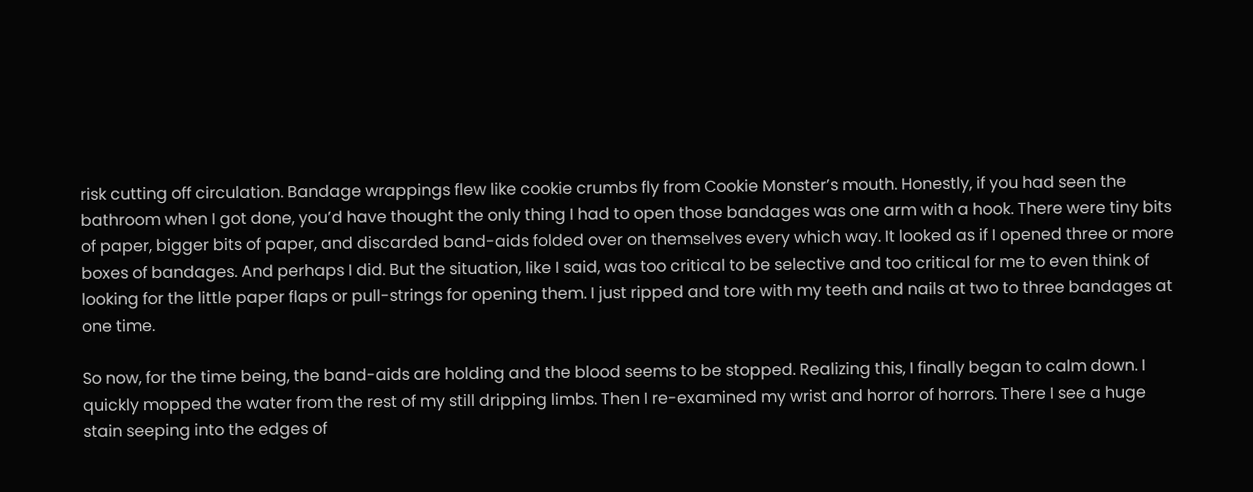risk cutting off circulation. Bandage wrappings flew like cookie crumbs fly from Cookie Monster’s mouth. Honestly, if you had seen the bathroom when I got done, you’d have thought the only thing I had to open those bandages was one arm with a hook. There were tiny bits of paper, bigger bits of paper, and discarded band-aids folded over on themselves every which way. It looked as if I opened three or more boxes of bandages. And perhaps I did. But the situation, like I said, was too critical to be selective and too critical for me to even think of looking for the little paper flaps or pull-strings for opening them. I just ripped and tore with my teeth and nails at two to three bandages at one time.

So now, for the time being, the band-aids are holding and the blood seems to be stopped. Realizing this, I finally began to calm down. I quickly mopped the water from the rest of my still dripping limbs. Then I re-examined my wrist and horror of horrors. There I see a huge stain seeping into the edges of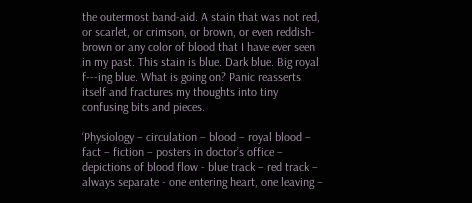the outermost band-aid. A stain that was not red, or scarlet, or crimson, or brown, or even reddish-brown or any color of blood that I have ever seen in my past. This stain is blue. Dark blue. Big royal f---ing blue. What is going on? Panic reasserts itself and fractures my thoughts into tiny confusing bits and pieces.

‘Physiology – circulation – blood – royal blood – fact – fiction – posters in doctor’s office – depictions of blood flow - blue track – red track – always separate - one entering heart, one leaving –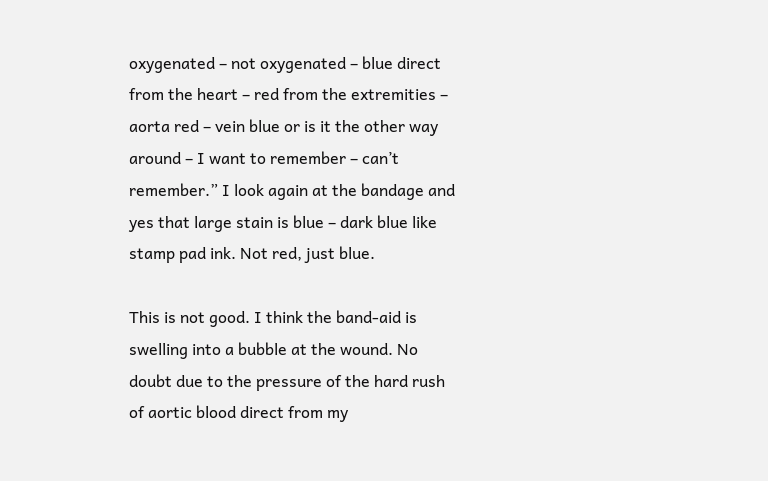oxygenated – not oxygenated – blue direct from the heart – red from the extremities – aorta red – vein blue or is it the other way around – I want to remember – can’t remember.” I look again at the bandage and yes that large stain is blue – dark blue like stamp pad ink. Not red, just blue.

This is not good. I think the band-aid is swelling into a bubble at the wound. No doubt due to the pressure of the hard rush of aortic blood direct from my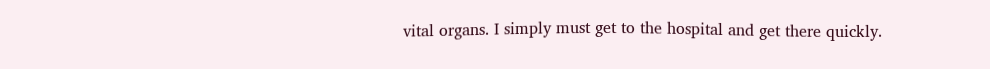vital organs. I simply must get to the hospital and get there quickly.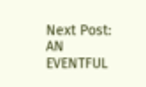Next Post: AN EVENTFUL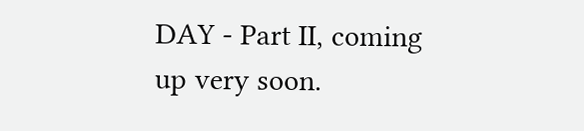DAY - Part II, coming up very soon.